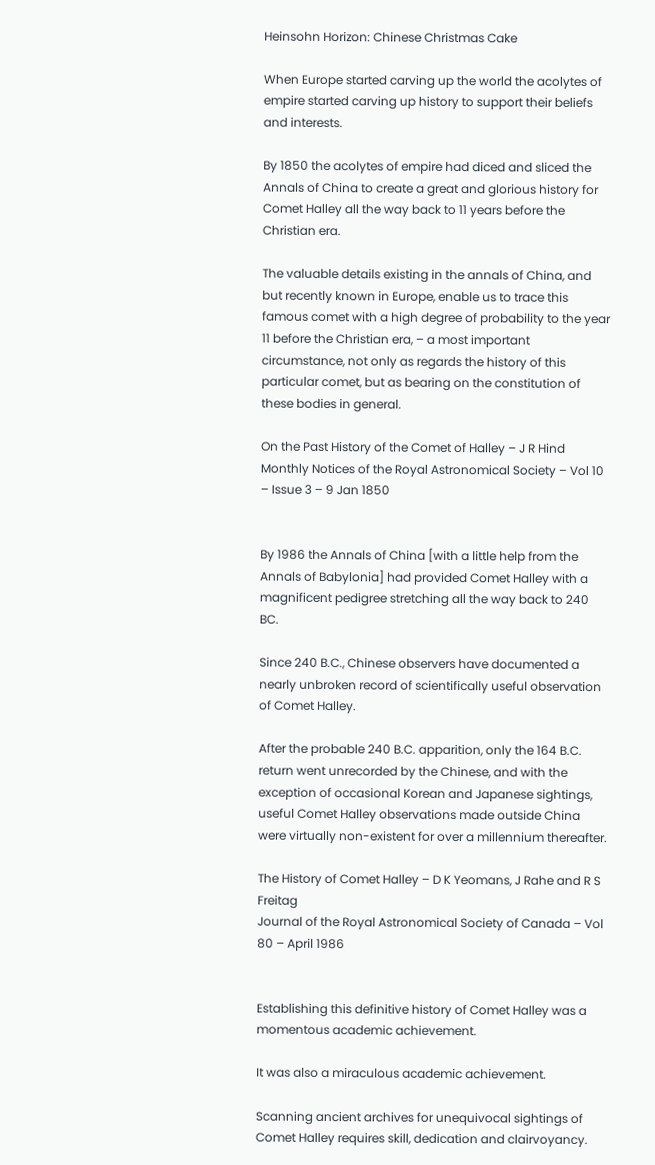Heinsohn Horizon: Chinese Christmas Cake

When Europe started carving up the world the acolytes of empire started carving up history to support their beliefs and interests.

By 1850 the acolytes of empire had diced and sliced the Annals of China to create a great and glorious history for Comet Halley all the way back to 11 years before the Christian era.

The valuable details existing in the annals of China, and but recently known in Europe, enable us to trace this famous comet with a high degree of probability to the year 11 before the Christian era, – a most important circumstance, not only as regards the history of this particular comet, but as bearing on the constitution of these bodies in general.

On the Past History of the Comet of Halley – J R Hind
Monthly Notices of the Royal Astronomical Society – Vol 10 – Issue 3 – 9 Jan 1850


By 1986 the Annals of China [with a little help from the Annals of Babylonia] had provided Comet Halley with a magnificent pedigree stretching all the way back to 240 BC.

Since 240 B.C., Chinese observers have documented a nearly unbroken record of scientifically useful observation of Comet Halley.

After the probable 240 B.C. apparition, only the 164 B.C. return went unrecorded by the Chinese, and with the exception of occasional Korean and Japanese sightings, useful Comet Halley observations made outside China were virtually non-existent for over a millennium thereafter.

The History of Comet Halley – D K Yeomans, J Rahe and R S Freitag
Journal of the Royal Astronomical Society of Canada – Vol 80 – April 1986


Establishing this definitive history of Comet Halley was a momentous academic achievement.

It was also a miraculous academic achievement.

Scanning ancient archives for unequivocal sightings of Comet Halley requires skill, dedication and clairvoyancy.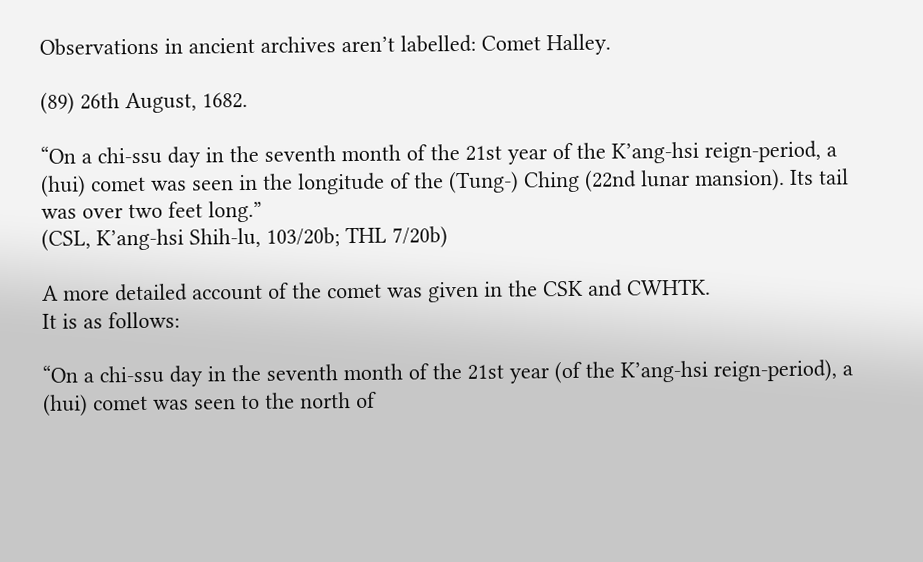Observations in ancient archives aren’t labelled: Comet Halley.

(89) 26th August, 1682.

“On a chi-ssu day in the seventh month of the 21st year of the K’ang-hsi reign-period, a (hui) comet was seen in the longitude of the (Tung-) Ching (22nd lunar mansion). Its tail was over two feet long.”
(CSL, K’ang-hsi Shih-lu, 103/20b; THL 7/20b)

A more detailed account of the comet was given in the CSK and CWHTK.
It is as follows:

“On a chi-ssu day in the seventh month of the 21st year (of the K’ang-hsi reign-period), a (hui) comet was seen to the north of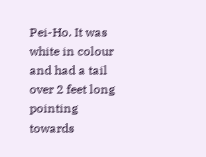Pei-Ho. It was white in colour and had a tail over 2 feet long pointing towards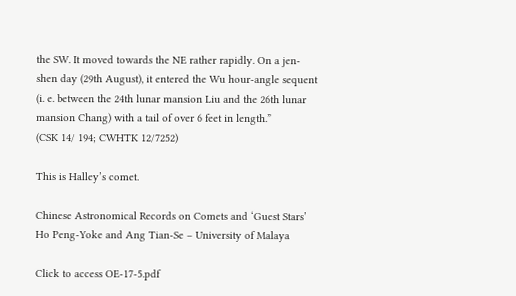the SW. It moved towards the NE rather rapidly. On a jen-shen day (29th August), it entered the Wu hour-angle sequent (i. e. between the 24th lunar mansion Liu and the 26th lunar mansion Chang) with a tail of over 6 feet in length.”
(CSK 14/ 194; CWHTK 12/7252)

This is Halley’s comet.

Chinese Astronomical Records on Comets and ‘Guest Stars’
Ho Peng-Yoke and Ang Tian-Se – University of Malaya

Click to access OE-17-5.pdf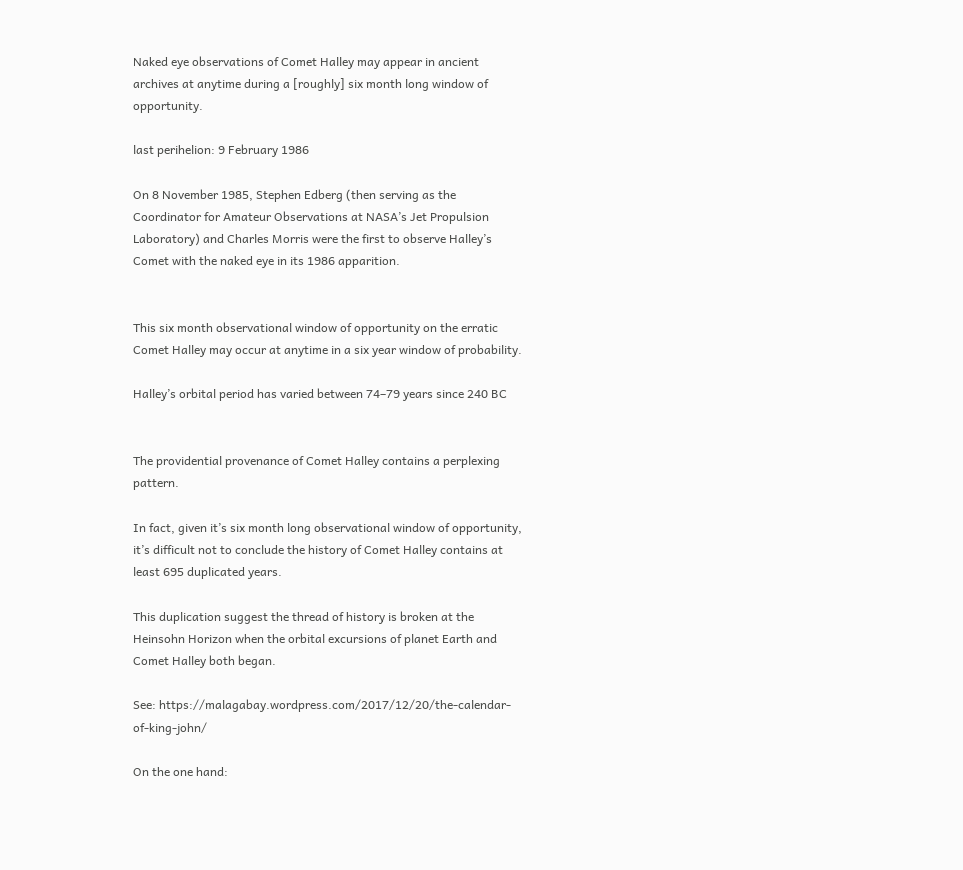Naked eye observations of Comet Halley may appear in ancient archives at anytime during a [roughly] six month long window of opportunity.

last perihelion: 9 February 1986

On 8 November 1985, Stephen Edberg (then serving as the Coordinator for Amateur Observations at NASA’s Jet Propulsion Laboratory) and Charles Morris were the first to observe Halley’s Comet with the naked eye in its 1986 apparition.


This six month observational window of opportunity on the erratic Comet Halley may occur at anytime in a six year window of probability.

Halley’s orbital period has varied between 74–79 years since 240 BC


The providential provenance of Comet Halley contains a perplexing pattern.

In fact, given it’s six month long observational window of opportunity, it’s difficult not to conclude the history of Comet Halley contains at least 695 duplicated years.

This duplication suggest the thread of history is broken at the Heinsohn Horizon when the orbital excursions of planet Earth and Comet Halley both began.

See: https://malagabay.wordpress.com/2017/12/20/the-calendar-of-king-john/

On the one hand: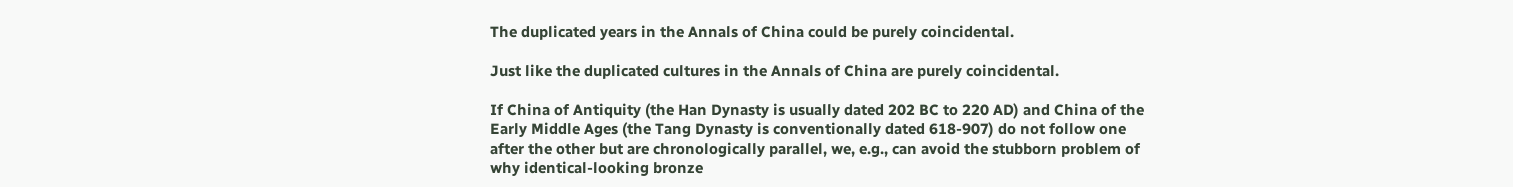The duplicated years in the Annals of China could be purely coincidental.

Just like the duplicated cultures in the Annals of China are purely coincidental.

If China of Antiquity (the Han Dynasty is usually dated 202 BC to 220 AD) and China of the Early Middle Ages (the Tang Dynasty is conventionally dated 618-907) do not follow one after the other but are chronologically parallel, we, e.g., can avoid the stubborn problem of why identical-looking bronze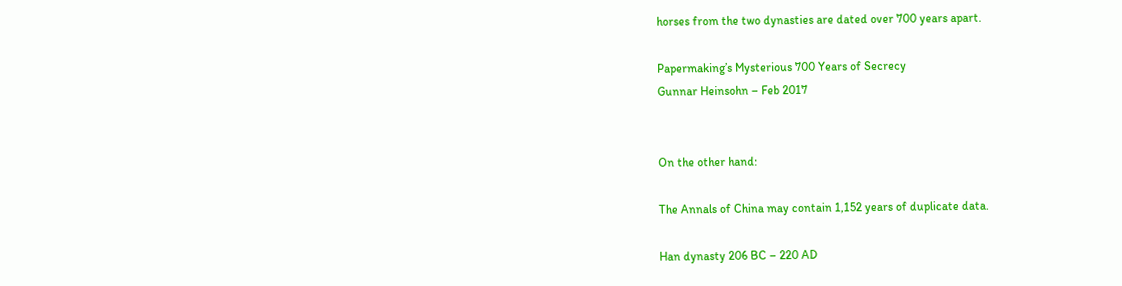horses from the two dynasties are dated over 700 years apart.

Papermaking’s Mysterious 700 Years of Secrecy
Gunnar Heinsohn – Feb 2017


On the other hand:

The Annals of China may contain 1,152 years of duplicate data.

Han dynasty 206 BC – 220 AD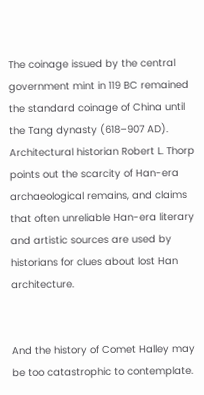The coinage issued by the central government mint in 119 BC remained the standard coinage of China until the Tang dynasty (618–907 AD).
Architectural historian Robert L. Thorp points out the scarcity of Han-era archaeological remains, and claims that often unreliable Han-era literary and artistic sources are used by historians for clues about lost Han architecture.


And the history of Comet Halley may be too catastrophic to contemplate.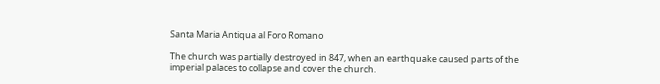Santa Maria Antiqua al Foro Romano

The church was partially destroyed in 847, when an earthquake caused parts of the imperial palaces to collapse and cover the church.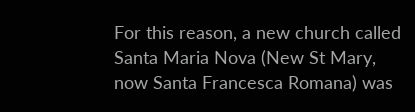For this reason, a new church called Santa Maria Nova (New St Mary, now Santa Francesca Romana) was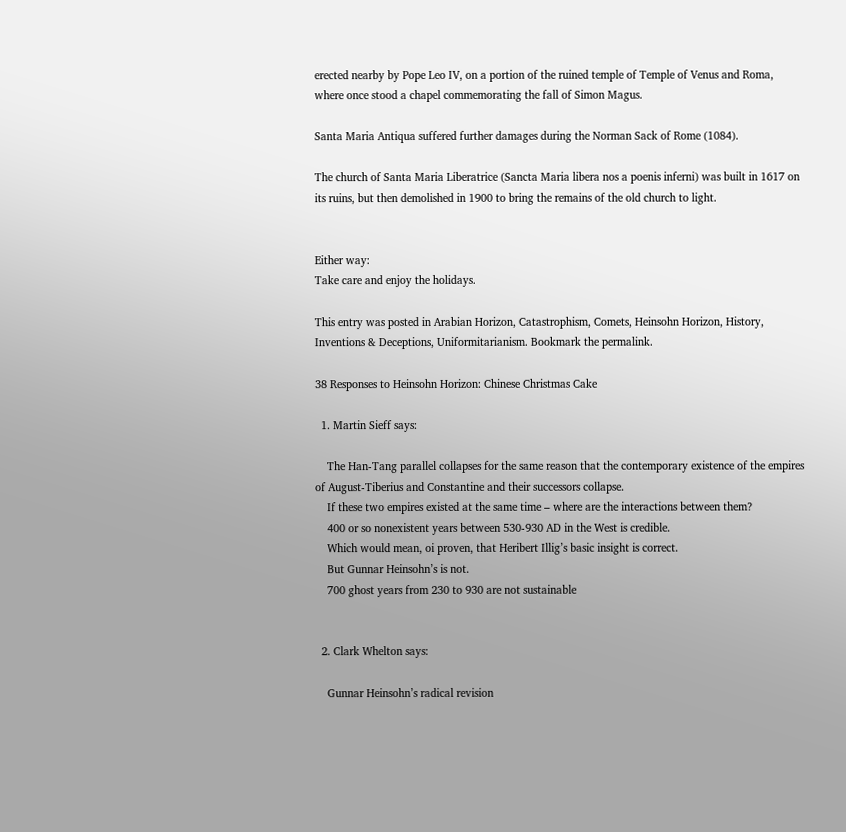erected nearby by Pope Leo IV, on a portion of the ruined temple of Temple of Venus and Roma, where once stood a chapel commemorating the fall of Simon Magus.

Santa Maria Antiqua suffered further damages during the Norman Sack of Rome (1084).

The church of Santa Maria Liberatrice (Sancta Maria libera nos a poenis inferni) was built in 1617 on its ruins, but then demolished in 1900 to bring the remains of the old church to light.


Either way:
Take care and enjoy the holidays.

This entry was posted in Arabian Horizon, Catastrophism, Comets, Heinsohn Horizon, History, Inventions & Deceptions, Uniformitarianism. Bookmark the permalink.

38 Responses to Heinsohn Horizon: Chinese Christmas Cake

  1. Martin Sieff says:

    The Han-Tang parallel collapses for the same reason that the contemporary existence of the empires of August-Tiberius and Constantine and their successors collapse.
    If these two empires existed at the same time – where are the interactions between them?
    400 or so nonexistent years between 530-930 AD in the West is credible.
    Which would mean, oi proven, that Heribert Illig’s basic insight is correct.
    But Gunnar Heinsohn’s is not.
    700 ghost years from 230 to 930 are not sustainable


  2. Clark Whelton says:

    Gunnar Heinsohn’s radical revision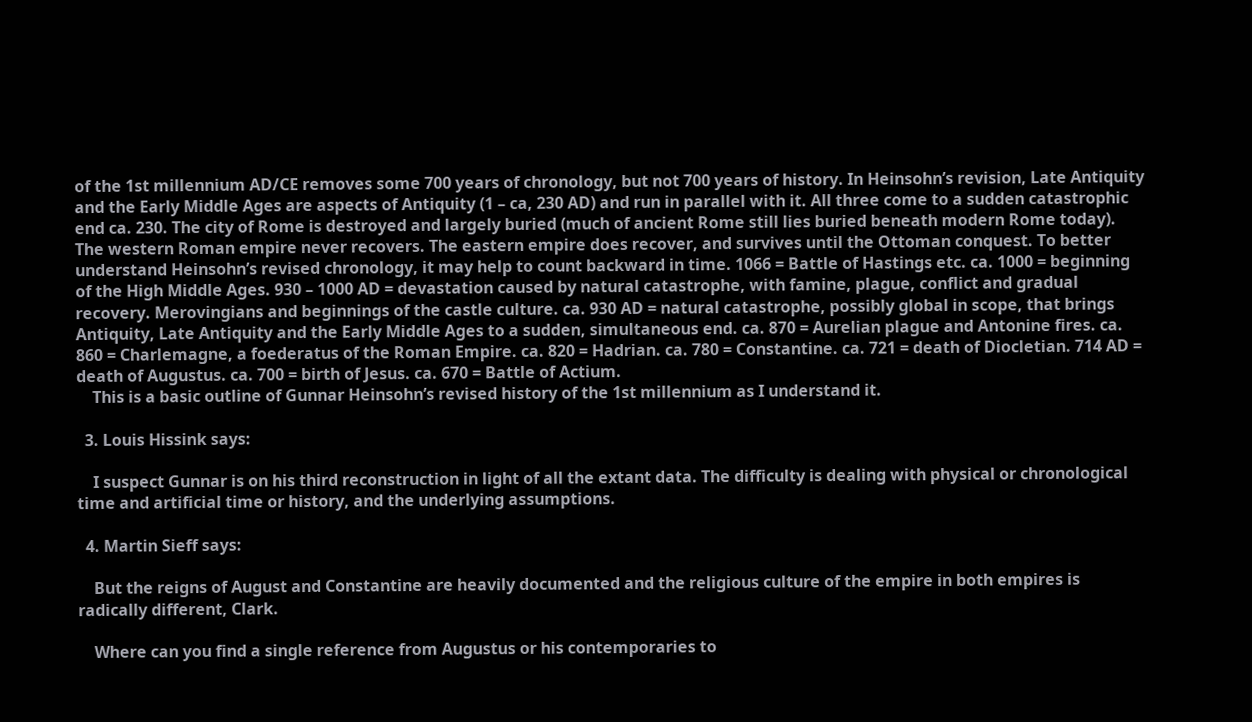of the 1st millennium AD/CE removes some 700 years of chronology, but not 700 years of history. In Heinsohn’s revision, Late Antiquity and the Early Middle Ages are aspects of Antiquity (1 – ca, 230 AD) and run in parallel with it. All three come to a sudden catastrophic end ca. 230. The city of Rome is destroyed and largely buried (much of ancient Rome still lies buried beneath modern Rome today). The western Roman empire never recovers. The eastern empire does recover, and survives until the Ottoman conquest. To better understand Heinsohn’s revised chronology, it may help to count backward in time. 1066 = Battle of Hastings etc. ca. 1000 = beginning of the High Middle Ages. 930 – 1000 AD = devastation caused by natural catastrophe, with famine, plague, conflict and gradual recovery. Merovingians and beginnings of the castle culture. ca. 930 AD = natural catastrophe, possibly global in scope, that brings Antiquity, Late Antiquity and the Early Middle Ages to a sudden, simultaneous end. ca. 870 = Aurelian plague and Antonine fires. ca. 860 = Charlemagne, a foederatus of the Roman Empire. ca. 820 = Hadrian. ca. 780 = Constantine. ca. 721 = death of Diocletian. 714 AD = death of Augustus. ca. 700 = birth of Jesus. ca. 670 = Battle of Actium.
    This is a basic outline of Gunnar Heinsohn’s revised history of the 1st millennium as I understand it.

  3. Louis Hissink says:

    I suspect Gunnar is on his third reconstruction in light of all the extant data. The difficulty is dealing with physical or chronological time and artificial time or history, and the underlying assumptions.

  4. Martin Sieff says:

    But the reigns of August and Constantine are heavily documented and the religious culture of the empire in both empires is radically different, Clark.

    Where can you find a single reference from Augustus or his contemporaries to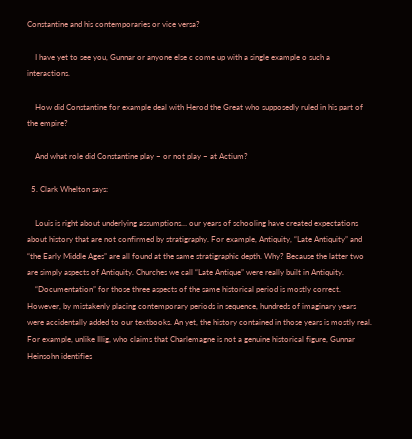Constantine and his contemporaries or vice versa?

    I have yet to see you, Gunnar or anyone else c come up with a single example o such a interactions.

    How did Constantine for example deal with Herod the Great who supposedly ruled in his part of the empire?

    And what role did Constantine play – or not play – at Actium?

  5. Clark Whelton says:

    Louis is right about underlying assumptions… our years of schooling have created expectations about history that are not confirmed by stratigraphy. For example, Antiquity, “Late Antiquity” and “the Early Middle Ages” are all found at the same stratigraphic depth. Why? Because the latter two are simply aspects of Antiquity. Churches we call “Late Antique” were really built in Antiquity.
    “Documentation” for those three aspects of the same historical period is mostly correct. However, by mistakenly placing contemporary periods in sequence, hundreds of imaginary years were accidentally added to our textbooks. An yet, the history contained in those years is mostly real. For example, unlike Illig, who claims that Charlemagne is not a genuine historical figure, Gunnar Heinsohn identifies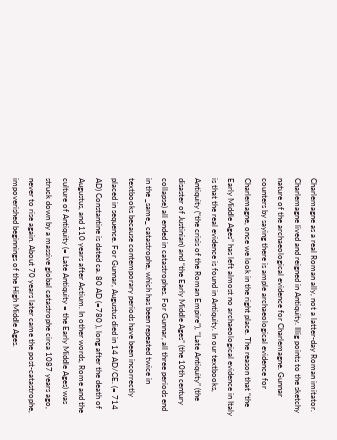Charlemagne as a real Roman ally, not a latter-day Roman imitator. Charlemagne lived and reigned in Antiquity. Illig points to the sketchy nature of the archaeological evidence for Charlemagne. Gunnar counters by saying there is ample archaeological evidence for Charlemagne, once we look in the right place. The reason that “the Early Middle Ages” has left almost no archaeological evidence in Italy is that the real evidence is found in Antiquity. In our textbooks, Antiquity (“the crisis of the Roman Empire”), “Late Antiquity” (the disaster of Justinian) and “the Early Middle Ages” (the 10th century collapse) all ended in catastrophes. For Gunnar, all three periods end in the _same_ catastrophe, which has been repeated twice in textbooks because contemporary periods have been incorrectly placed in sequence. For Gunnar, Augustus died in 14 AD/CE. (= 714 AD) Constantine is dated ca. 80 AD (=780 ), long after the death of Augustus, and 110 years after Actium. In other words, Rome and the culture of Antiquity (= Late Antiquity = the Early Middle Ages) was struck down by a massive global catastrophe circa 1087 years ago, never to rise again. About 70 years later came the post-catastrophe, impoverished beginnings of the High Middle Ages.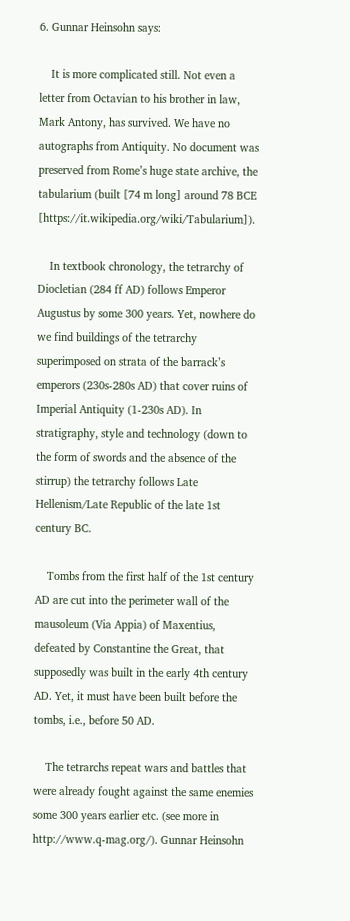6. Gunnar Heinsohn says:

    It is more complicated still. Not even a letter from Octavian to his brother in law, Mark Antony, has survived. We have no autographs from Antiquity. No document was preserved from Rome’s huge state archive, the tabularium (built [74 m long] around 78 BCE [https://it.wikipedia.org/wiki/Tabularium]).

    In textbook chronology, the tetrarchy of Diocletian (284 ff AD) follows Emperor Augustus by some 300 years. Yet, nowhere do we find buildings of the tetrarchy superimposed on strata of the barrack’s emperors (230s-280s AD) that cover ruins of Imperial Antiquity (1-230s AD). In stratigraphy, style and technology (down to the form of swords and the absence of the stirrup) the tetrarchy follows Late Hellenism/Late Republic of the late 1st century BC.

    Tombs from the first half of the 1st century AD are cut into the perimeter wall of the mausoleum (Via Appia) of Maxentius, defeated by Constantine the Great, that supposedly was built in the early 4th century AD. Yet, it must have been built before the tombs, i.e., before 50 AD.

    The tetrarchs repeat wars and battles that were already fought against the same enemies some 300 years earlier etc. (see more in http://www.q-mag.org/). Gunnar Heinsohn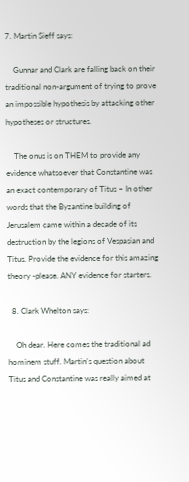7. Martin Sieff says:

    Gunnar and Clark are falling back on their traditional non-argument of trying to prove an impossible hypothesis by attacking other hypotheses or structures.

    The onus is on THEM to provide any evidence whatsoever that Constantine was an exact contemporary of Titus – In other words that the Byzantine building of Jerusalem came within a decade of its destruction by the legions of Vespasian and Titus. Provide the evidence for this amazing theory -please. ANY evidence for starters.

  8. Clark Whelton says:

    Oh dear. Here comes the traditional ad hominem stuff. Martin’s question about Titus and Constantine was really aimed at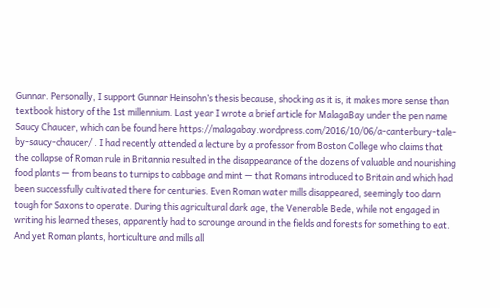Gunnar. Personally, I support Gunnar Heinsohn’s thesis because, shocking as it is, it makes more sense than textbook history of the 1st millennium. Last year I wrote a brief article for MalagaBay under the pen name Saucy Chaucer, which can be found here https://malagabay.wordpress.com/2016/10/06/a-canterbury-tale-by-saucy-chaucer/ . I had recently attended a lecture by a professor from Boston College who claims that the collapse of Roman rule in Britannia resulted in the disappearance of the dozens of valuable and nourishing food plants — from beans to turnips to cabbage and mint — that Romans introduced to Britain and which had been successfully cultivated there for centuries. Even Roman water mills disappeared, seemingly too darn tough for Saxons to operate. During this agricultural dark age, the Venerable Bede, while not engaged in writing his learned theses, apparently had to scrounge around in the fields and forests for something to eat. And yet Roman plants, horticulture and mills all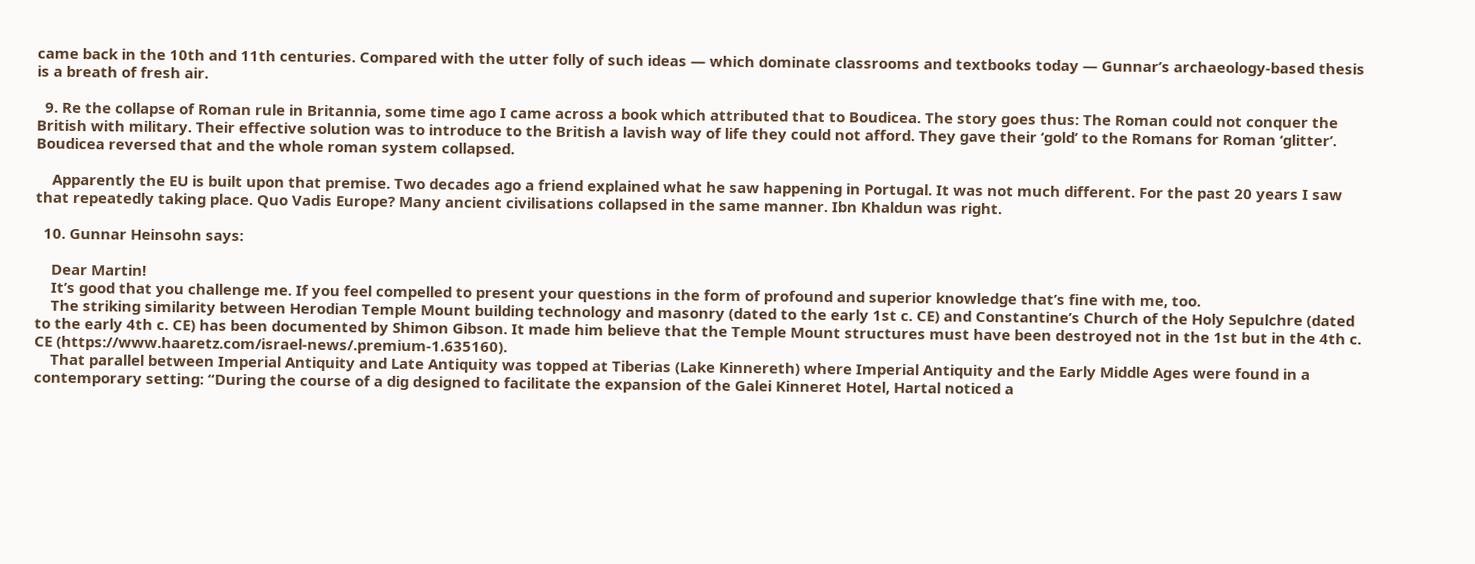came back in the 10th and 11th centuries. Compared with the utter folly of such ideas — which dominate classrooms and textbooks today — Gunnar’s archaeology-based thesis is a breath of fresh air.

  9. Re the collapse of Roman rule in Britannia, some time ago I came across a book which attributed that to Boudicea. The story goes thus: The Roman could not conquer the British with military. Their effective solution was to introduce to the British a lavish way of life they could not afford. They gave their ‘gold’ to the Romans for Roman ‘glitter’. Boudicea reversed that and the whole roman system collapsed.

    Apparently the EU is built upon that premise. Two decades ago a friend explained what he saw happening in Portugal. It was not much different. For the past 20 years I saw that repeatedly taking place. Quo Vadis Europe? Many ancient civilisations collapsed in the same manner. Ibn Khaldun was right.

  10. Gunnar Heinsohn says:

    Dear Martin!
    It’s good that you challenge me. If you feel compelled to present your questions in the form of profound and superior knowledge that’s fine with me, too.
    The striking similarity between Herodian Temple Mount building technology and masonry (dated to the early 1st c. CE) and Constantine’s Church of the Holy Sepulchre (dated to the early 4th c. CE) has been documented by Shimon Gibson. It made him believe that the Temple Mount structures must have been destroyed not in the 1st but in the 4th c. CE (https://www.haaretz.com/israel-news/.premium-1.635160).
    That parallel between Imperial Antiquity and Late Antiquity was topped at Tiberias (Lake Kinnereth) where Imperial Antiquity and the Early Middle Ages were found in a contemporary setting: “During the course of a dig designed to facilitate the expansion of the Galei Kinneret Hotel, Hartal noticed a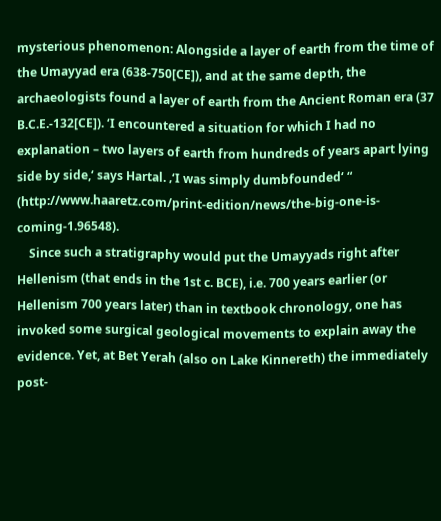mysterious phenomenon: Alongside a layer of earth from the time of the Umayyad era (638-750[CE]), and at the same depth, the archaeologists found a layer of earth from the Ancient Roman era (37 B.C.E.-132[CE]). ‘I encountered a situation for which I had no explanation – two layers of earth from hundreds of years apart lying side by side,‘ says Hartal. ‚‘I was simply dumbfounded‘ “ (http://www.haaretz.com/print-edition/news/the-big-one-is-coming-1.96548).
    Since such a stratigraphy would put the Umayyads right after Hellenism (that ends in the 1st c. BCE), i.e. 700 years earlier (or Hellenism 700 years later) than in textbook chronology, one has invoked some surgical geological movements to explain away the evidence. Yet, at Bet Yerah (also on Lake Kinnereth) the immediately post-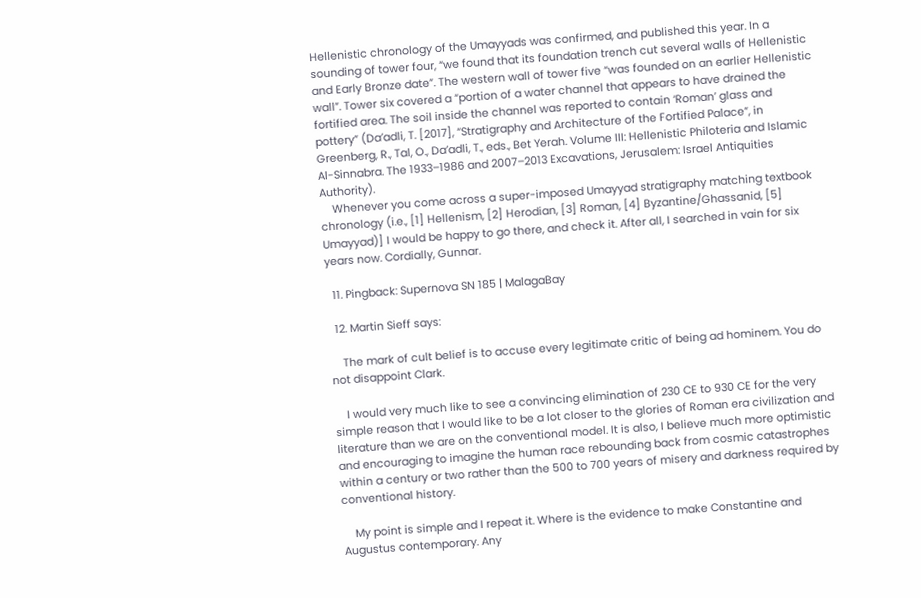Hellenistic chronology of the Umayyads was confirmed, and published this year. In a sounding of tower four, “we found that its foundation trench cut several walls of Hellenistic and Early Bronze date”. The western wall of tower five “was founded on an earlier Hellenistic wall”. Tower six covered a “portion of a water channel that appears to have drained the fortified area. The soil inside the channel was reported to contain ‘Roman’ glass and pottery” (Da’adli, T. [2017], “Stratigraphy and Architecture of the Fortified Palace”, in Greenberg, R., Tal, O., Da’adli, T., eds., Bet Yerah. Volume III: Hellenistic Philoteria and Islamic Al-Sinnabra. The 1933–1986 and 2007–2013 Excavations, Jerusalem: Israel Antiquities Authority).
    Whenever you come across a super-imposed Umayyad stratigraphy matching textbook chronology (i.e., [1] Hellenism, [2] Herodian, [3] Roman, [4] Byzantine/Ghassanid, [5] Umayyad)] I would be happy to go there, and check it. After all, I searched in vain for six years now. Cordially, Gunnar.

  11. Pingback: Supernova SN 185 | MalagaBay

  12. Martin Sieff says:

    The mark of cult belief is to accuse every legitimate critic of being ad hominem. You do not disappoint Clark.

    I would very much like to see a convincing elimination of 230 CE to 930 CE for the very simple reason that I would like to be a lot closer to the glories of Roman era civilization and literature than we are on the conventional model. It is also, I believe much more optimistic and encouraging to imagine the human race rebounding back from cosmic catastrophes within a century or two rather than the 500 to 700 years of misery and darkness required by conventional history.

    My point is simple and I repeat it. Where is the evidence to make Constantine and Augustus contemporary. Any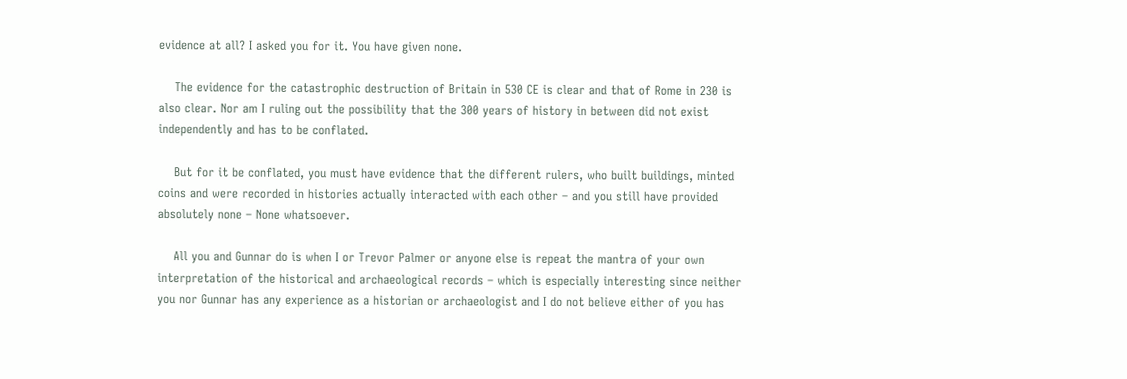evidence at all? I asked you for it. You have given none.

    The evidence for the catastrophic destruction of Britain in 530 CE is clear and that of Rome in 230 is also clear. Nor am I ruling out the possibility that the 300 years of history in between did not exist independently and has to be conflated.

    But for it be conflated, you must have evidence that the different rulers, who built buildings, minted coins and were recorded in histories actually interacted with each other – and you still have provided absolutely none – None whatsoever.

    All you and Gunnar do is when I or Trevor Palmer or anyone else is repeat the mantra of your own interpretation of the historical and archaeological records – which is especially interesting since neither you nor Gunnar has any experience as a historian or archaeologist and I do not believe either of you has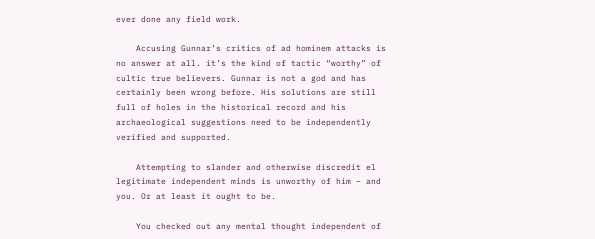ever done any field work.

    Accusing Gunnar’s critics of ad hominem attacks is no answer at all. it’s the kind of tactic “worthy” of cultic true believers. Gunnar is not a god and has certainly been wrong before. His solutions are still full of holes in the historical record and his archaeological suggestions need to be independently verified and supported.

    Attempting to slander and otherwise discredit el legitimate independent minds is unworthy of him – and you. Or at least it ought to be.

    You checked out any mental thought independent of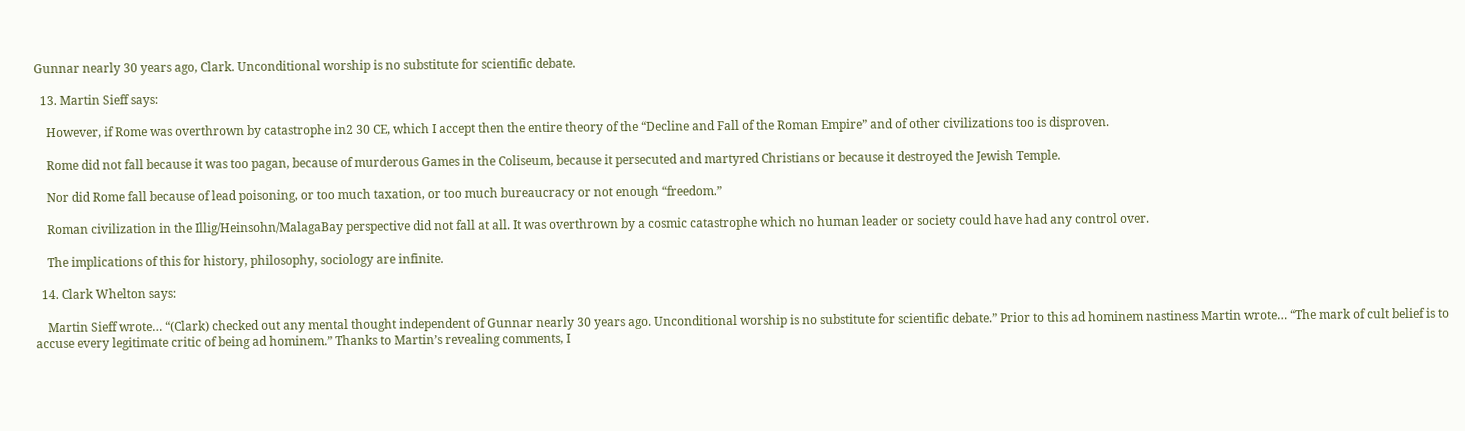Gunnar nearly 30 years ago, Clark. Unconditional worship is no substitute for scientific debate.

  13. Martin Sieff says:

    However, if Rome was overthrown by catastrophe in2 30 CE, which I accept then the entire theory of the “Decline and Fall of the Roman Empire” and of other civilizations too is disproven.

    Rome did not fall because it was too pagan, because of murderous Games in the Coliseum, because it persecuted and martyred Christians or because it destroyed the Jewish Temple.

    Nor did Rome fall because of lead poisoning, or too much taxation, or too much bureaucracy or not enough “freedom.”

    Roman civilization in the Illig/Heinsohn/MalagaBay perspective did not fall at all. It was overthrown by a cosmic catastrophe which no human leader or society could have had any control over.

    The implications of this for history, philosophy, sociology are infinite.

  14. Clark Whelton says:

    Martin Sieff wrote… “(Clark) checked out any mental thought independent of Gunnar nearly 30 years ago. Unconditional worship is no substitute for scientific debate.” Prior to this ad hominem nastiness Martin wrote… “The mark of cult belief is to accuse every legitimate critic of being ad hominem.” Thanks to Martin’s revealing comments, I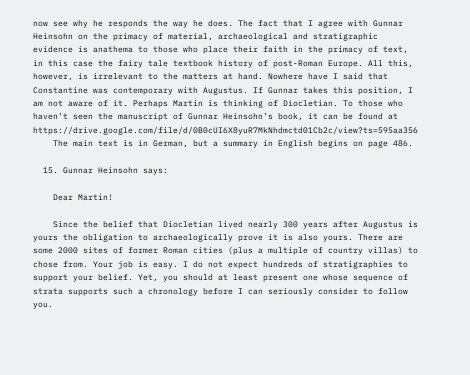now see why he responds the way he does. The fact that I agree with Gunnar Heinsohn on the primacy of material, archaeological and stratigraphic evidence is anathema to those who place their faith in the primacy of text, in this case the fairy tale textbook history of post-Roman Europe. All this, however, is irrelevant to the matters at hand. Nowhere have I said that Constantine was contemporary with Augustus. If Gunnar takes this position, I am not aware of it. Perhaps Martin is thinking of Diocletian. To those who haven’t seen the manuscript of Gunnar Heinsohn’s book, it can be found at https://drive.google.com/file/d/0B0cUI6X8yuR7MkNhdmctd01Cb2c/view?ts=595aa356
    The main text is in German, but a summary in English begins on page 486.

  15. Gunnar Heinsohn says:

    Dear Martin!

    Since the belief that Diocletian lived nearly 300 years after Augustus is yours the obligation to archaeologically prove it is also yours. There are some 2000 sites of former Roman cities (plus a multiple of country villas) to chose from. Your job is easy. I do not expect hundreds of stratigraphies to support your belief. Yet, you should at least present one whose sequence of strata supports such a chronology before I can seriously consider to follow you.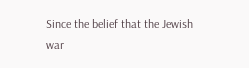Since the belief that the Jewish war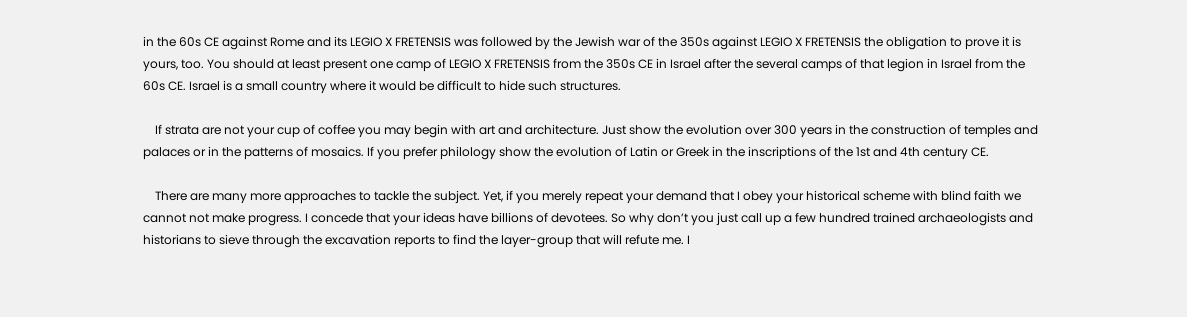in the 60s CE against Rome and its LEGIO X FRETENSIS was followed by the Jewish war of the 350s against LEGIO X FRETENSIS the obligation to prove it is yours, too. You should at least present one camp of LEGIO X FRETENSIS from the 350s CE in Israel after the several camps of that legion in Israel from the 60s CE. Israel is a small country where it would be difficult to hide such structures.

    If strata are not your cup of coffee you may begin with art and architecture. Just show the evolution over 300 years in the construction of temples and palaces or in the patterns of mosaics. If you prefer philology show the evolution of Latin or Greek in the inscriptions of the 1st and 4th century CE.

    There are many more approaches to tackle the subject. Yet, if you merely repeat your demand that I obey your historical scheme with blind faith we cannot not make progress. I concede that your ideas have billions of devotees. So why don’t you just call up a few hundred trained archaeologists and historians to sieve through the excavation reports to find the layer-group that will refute me. I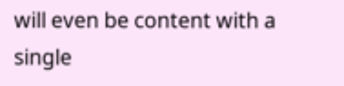will even be content with a single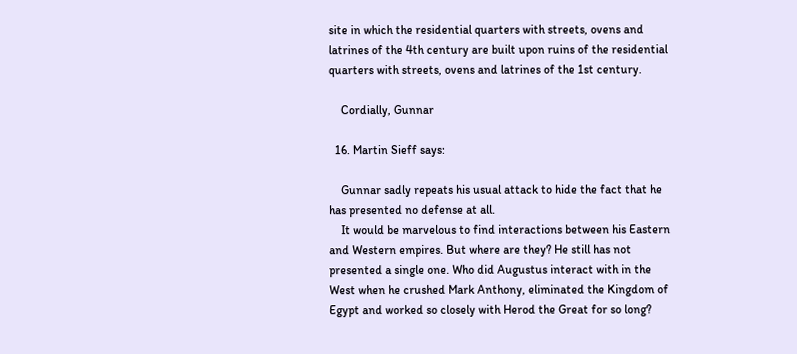site in which the residential quarters with streets, ovens and latrines of the 4th century are built upon ruins of the residential quarters with streets, ovens and latrines of the 1st century.

    Cordially, Gunnar

  16. Martin Sieff says:

    Gunnar sadly repeats his usual attack to hide the fact that he has presented no defense at all.
    It would be marvelous to find interactions between his Eastern and Western empires. But where are they? He still has not presented a single one. Who did Augustus interact with in the West when he crushed Mark Anthony, eliminated the Kingdom of Egypt and worked so closely with Herod the Great for so long?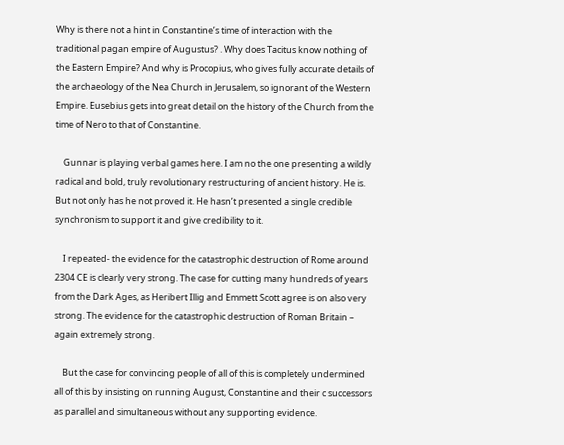Why is there not a hint in Constantine’s time of interaction with the traditional pagan empire of Augustus? . Why does Tacitus know nothing of the Eastern Empire? And why is Procopius, who gives fully accurate details of the archaeology of the Nea Church in Jerusalem, so ignorant of the Western Empire. Eusebius gets into great detail on the history of the Church from the time of Nero to that of Constantine.

    Gunnar is playing verbal games here. I am no the one presenting a wildly radical and bold, truly revolutionary restructuring of ancient history. He is. But not only has he not proved it. He hasn’t presented a single credible synchronism to support it and give credibility to it.

    I repeated- the evidence for the catastrophic destruction of Rome around 2304 CE is clearly very strong. The case for cutting many hundreds of years from the Dark Ages, as Heribert Illig and Emmett Scott agree is on also very strong. The evidence for the catastrophic destruction of Roman Britain – again extremely strong.

    But the case for convincing people of all of this is completely undermined all of this by insisting on running August, Constantine and their c successors as parallel and simultaneous without any supporting evidence.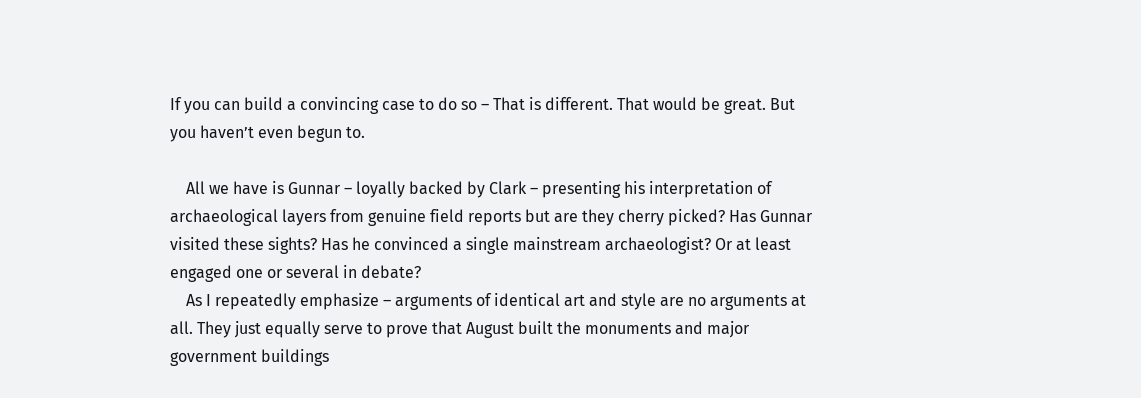If you can build a convincing case to do so – That is different. That would be great. But you haven’t even begun to.

    All we have is Gunnar – loyally backed by Clark – presenting his interpretation of archaeological layers from genuine field reports but are they cherry picked? Has Gunnar visited these sights? Has he convinced a single mainstream archaeologist? Or at least engaged one or several in debate?
    As I repeatedly emphasize – arguments of identical art and style are no arguments at all. They just equally serve to prove that August built the monuments and major government buildings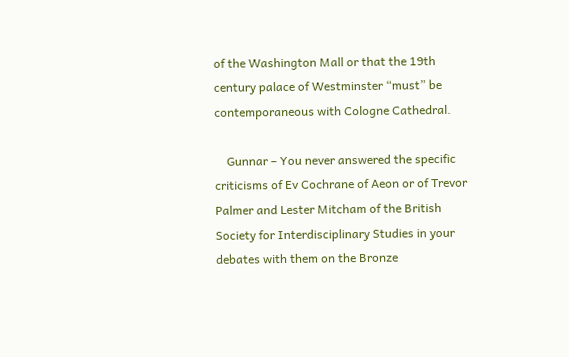of the Washington Mall or that the 19th century palace of Westminster “must” be contemporaneous with Cologne Cathedral.

    Gunnar – You never answered the specific criticisms of Ev Cochrane of Aeon or of Trevor Palmer and Lester Mitcham of the British Society for Interdisciplinary Studies in your debates with them on the Bronze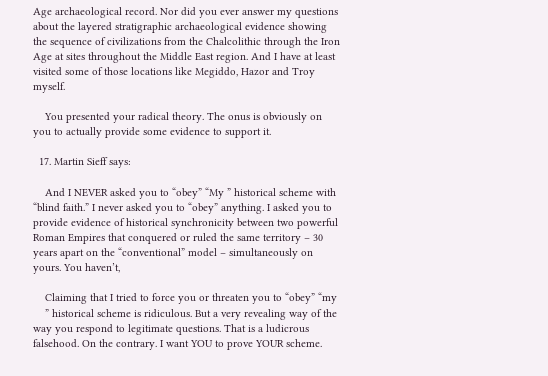Age archaeological record. Nor did you ever answer my questions about the layered stratigraphic archaeological evidence showing the sequence of civilizations from the Chalcolithic through the Iron Age at sites throughout the Middle East region. And I have at least visited some of those locations like Megiddo, Hazor and Troy myself.

    You presented your radical theory. The onus is obviously on you to actually provide some evidence to support it.

  17. Martin Sieff says:

    And I NEVER asked you to “obey” “My ” historical scheme with “blind faith.” I never asked you to “obey” anything. I asked you to provide evidence of historical synchronicity between two powerful Roman Empires that conquered or ruled the same territory – 30 years apart on the “conventional” model – simultaneously on yours. You haven’t,

    Claiming that I tried to force you or threaten you to “obey” “my
    ” historical scheme is ridiculous. But a very revealing way of the way you respond to legitimate questions. That is a ludicrous falsehood. On the contrary. I want YOU to prove YOUR scheme.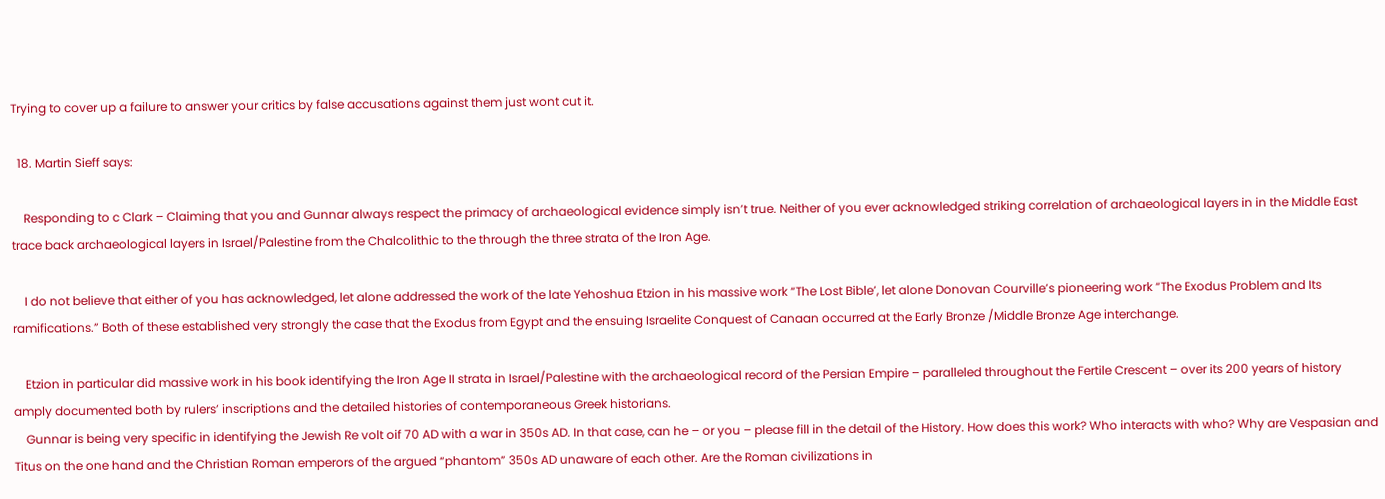Trying to cover up a failure to answer your critics by false accusations against them just wont cut it.

  18. Martin Sieff says:

    Responding to c Clark – Claiming that you and Gunnar always respect the primacy of archaeological evidence simply isn’t true. Neither of you ever acknowledged striking correlation of archaeological layers in in the Middle East trace back archaeological layers in Israel/Palestine from the Chalcolithic to the through the three strata of the Iron Age.

    I do not believe that either of you has acknowledged, let alone addressed the work of the late Yehoshua Etzion in his massive work “The Lost Bible’, let alone Donovan Courville’s pioneering work “The Exodus Problem and Its ramifications.” Both of these established very strongly the case that the Exodus from Egypt and the ensuing Israelite Conquest of Canaan occurred at the Early Bronze /Middle Bronze Age interchange.

    Etzion in particular did massive work in his book identifying the Iron Age II strata in Israel/Palestine with the archaeological record of the Persian Empire – paralleled throughout the Fertile Crescent – over its 200 years of history amply documented both by rulers’ inscriptions and the detailed histories of contemporaneous Greek historians.
    Gunnar is being very specific in identifying the Jewish Re volt oif 70 AD with a war in 350s AD. In that case, can he – or you – please fill in the detail of the History. How does this work? Who interacts with who? Why are Vespasian and Titus on the one hand and the Christian Roman emperors of the argued “phantom” 350s AD unaware of each other. Are the Roman civilizations in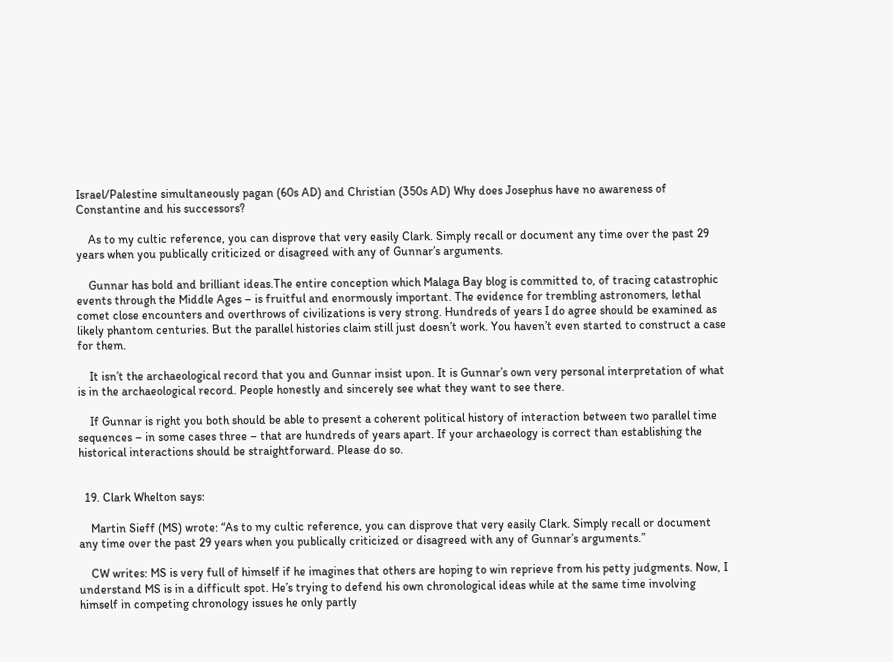Israel/Palestine simultaneously pagan (60s AD) and Christian (350s AD) Why does Josephus have no awareness of Constantine and his successors?

    As to my cultic reference, you can disprove that very easily Clark. Simply recall or document any time over the past 29 years when you publically criticized or disagreed with any of Gunnar’s arguments.

    Gunnar has bold and brilliant ideas.The entire conception which Malaga Bay blog is committed to, of tracing catastrophic events through the Middle Ages – is fruitful and enormously important. The evidence for trembling astronomers, lethal comet close encounters and overthrows of civilizations is very strong. Hundreds of years I do agree should be examined as likely phantom centuries. But the parallel histories claim still just doesn’t work. You haven’t even started to construct a case for them.

    It isn’t the archaeological record that you and Gunnar insist upon. It is Gunnar’s own very personal interpretation of what is in the archaeological record. People honestly and sincerely see what they want to see there.

    If Gunnar is right you both should be able to present a coherent political history of interaction between two parallel time sequences – in some cases three – that are hundreds of years apart. If your archaeology is correct than establishing the historical interactions should be straightforward. Please do so.


  19. Clark Whelton says:

    Martin Sieff (MS) wrote: “As to my cultic reference, you can disprove that very easily Clark. Simply recall or document any time over the past 29 years when you publically criticized or disagreed with any of Gunnar’s arguments.”

    CW writes: MS is very full of himself if he imagines that others are hoping to win reprieve from his petty judgments. Now, I understand MS is in a difficult spot. He’s trying to defend his own chronological ideas while at the same time involving himself in competing chronology issues he only partly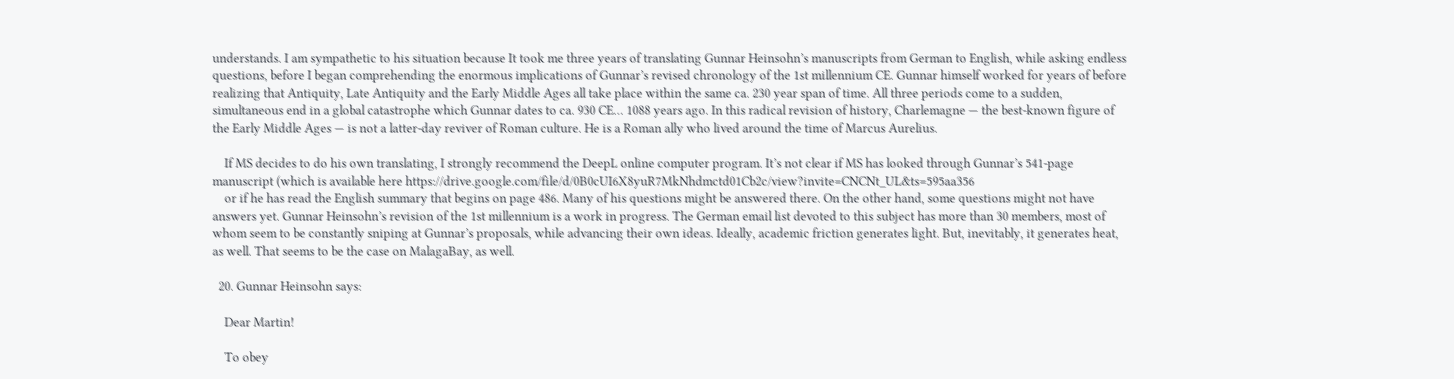understands. I am sympathetic to his situation because It took me three years of translating Gunnar Heinsohn’s manuscripts from German to English, while asking endless questions, before I began comprehending the enormous implications of Gunnar’s revised chronology of the 1st millennium CE. Gunnar himself worked for years of before realizing that Antiquity, Late Antiquity and the Early Middle Ages all take place within the same ca. 230 year span of time. All three periods come to a sudden, simultaneous end in a global catastrophe which Gunnar dates to ca. 930 CE… 1088 years ago. In this radical revision of history, Charlemagne — the best-known figure of the Early Middle Ages — is not a latter-day reviver of Roman culture. He is a Roman ally who lived around the time of Marcus Aurelius.

    If MS decides to do his own translating, I strongly recommend the DeepL online computer program. It’s not clear if MS has looked through Gunnar’s 541-page manuscript (which is available here https://drive.google.com/file/d/0B0cUI6X8yuR7MkNhdmctd01Cb2c/view?invite=CNCNt_UL&ts=595aa356
    or if he has read the English summary that begins on page 486. Many of his questions might be answered there. On the other hand, some questions might not have answers yet. Gunnar Heinsohn’s revision of the 1st millennium is a work in progress. The German email list devoted to this subject has more than 30 members, most of whom seem to be constantly sniping at Gunnar’s proposals, while advancing their own ideas. Ideally, academic friction generates light. But, inevitably, it generates heat, as well. That seems to be the case on MalagaBay, as well.

  20. Gunnar Heinsohn says:

    Dear Martin!

    To obey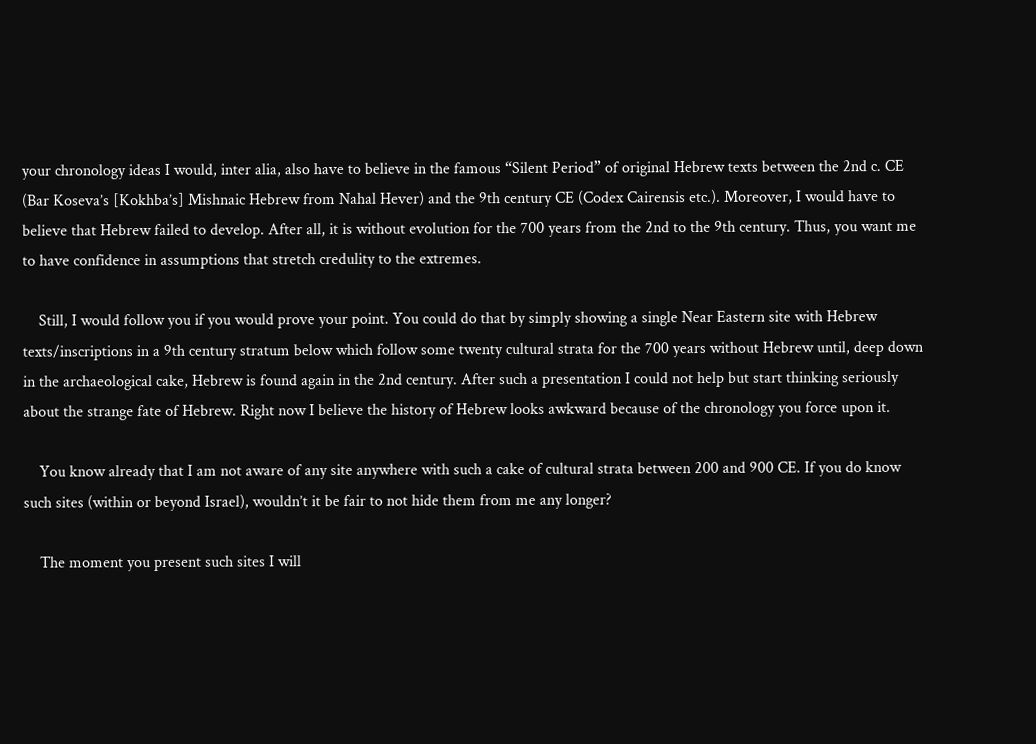your chronology ideas I would, inter alia, also have to believe in the famous “Silent Period” of original Hebrew texts between the 2nd c. CE (Bar Koseva’s [Kokhba’s] Mishnaic Hebrew from Nahal Hever) and the 9th century CE (Codex Cairensis etc.). Moreover, I would have to believe that Hebrew failed to develop. After all, it is without evolution for the 700 years from the 2nd to the 9th century. Thus, you want me to have confidence in assumptions that stretch credulity to the extremes.

    Still, I would follow you if you would prove your point. You could do that by simply showing a single Near Eastern site with Hebrew texts/inscriptions in a 9th century stratum below which follow some twenty cultural strata for the 700 years without Hebrew until, deep down in the archaeological cake, Hebrew is found again in the 2nd century. After such a presentation I could not help but start thinking seriously about the strange fate of Hebrew. Right now I believe the history of Hebrew looks awkward because of the chronology you force upon it.

    You know already that I am not aware of any site anywhere with such a cake of cultural strata between 200 and 900 CE. If you do know such sites (within or beyond Israel), wouldn’t it be fair to not hide them from me any longer?

    The moment you present such sites I will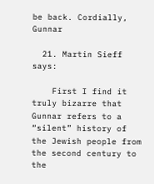be back. Cordially, Gunnar

  21. Martin Sieff says:

    First I find it truly bizarre that Gunnar refers to a “silent” history of the Jewish people from the second century to the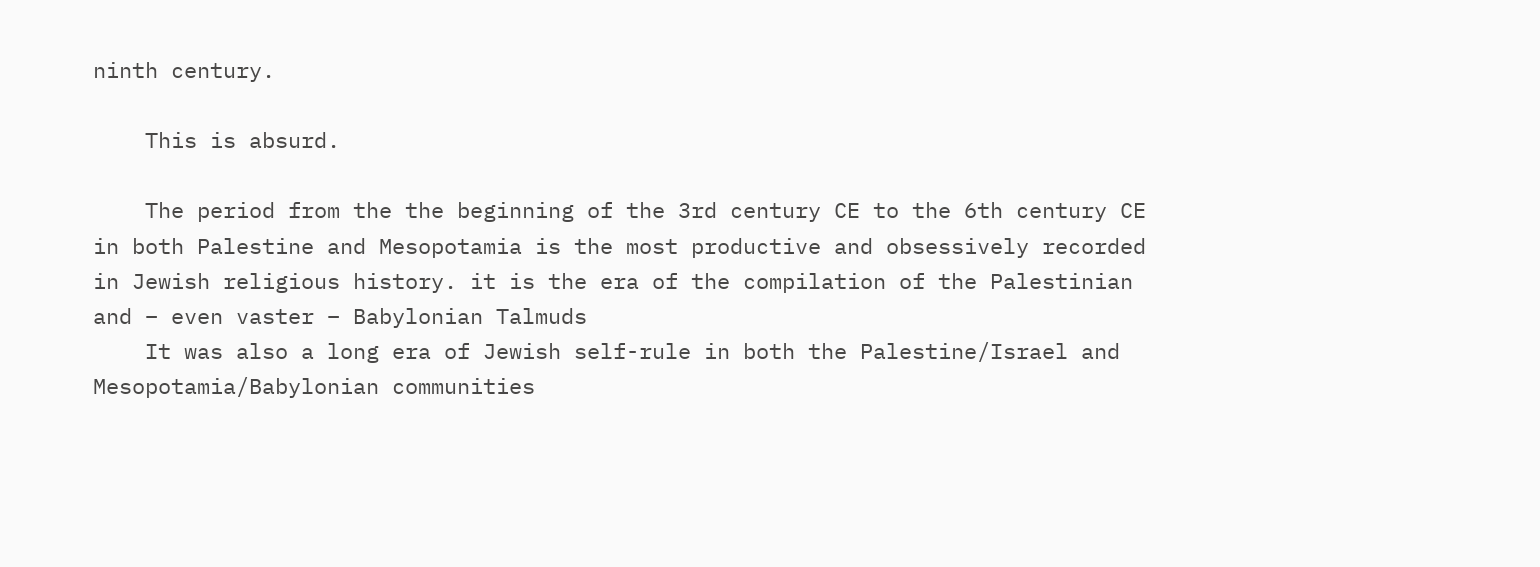ninth century.

    This is absurd.

    The period from the the beginning of the 3rd century CE to the 6th century CE in both Palestine and Mesopotamia is the most productive and obsessively recorded in Jewish religious history. it is the era of the compilation of the Palestinian and – even vaster – Babylonian Talmuds
    It was also a long era of Jewish self-rule in both the Palestine/Israel and Mesopotamia/Babylonian communities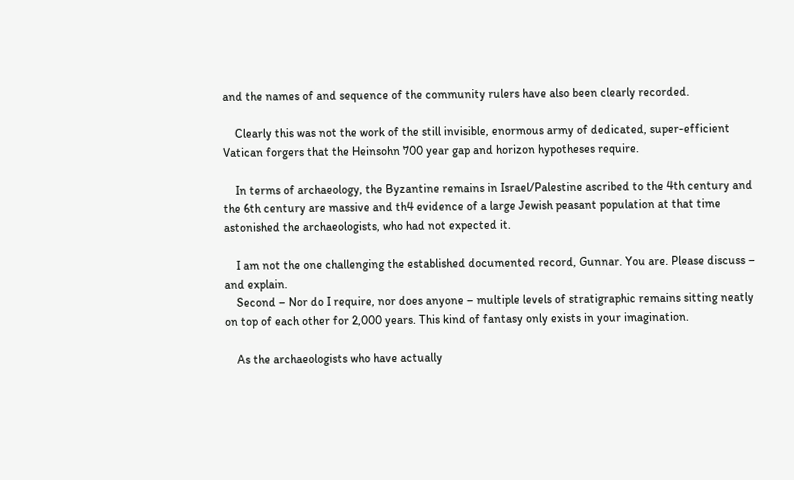and the names of and sequence of the community rulers have also been clearly recorded.

    Clearly this was not the work of the still invisible, enormous army of dedicated, super-efficient Vatican forgers that the Heinsohn 700 year gap and horizon hypotheses require.

    In terms of archaeology, the Byzantine remains in Israel/Palestine ascribed to the 4th century and the 6th century are massive and th4 evidence of a large Jewish peasant population at that time astonished the archaeologists, who had not expected it.

    I am not the one challenging the established documented record, Gunnar. You are. Please discuss – and explain.
    Second – Nor do I require, nor does anyone – multiple levels of stratigraphic remains sitting neatly on top of each other for 2,000 years. This kind of fantasy only exists in your imagination.

    As the archaeologists who have actually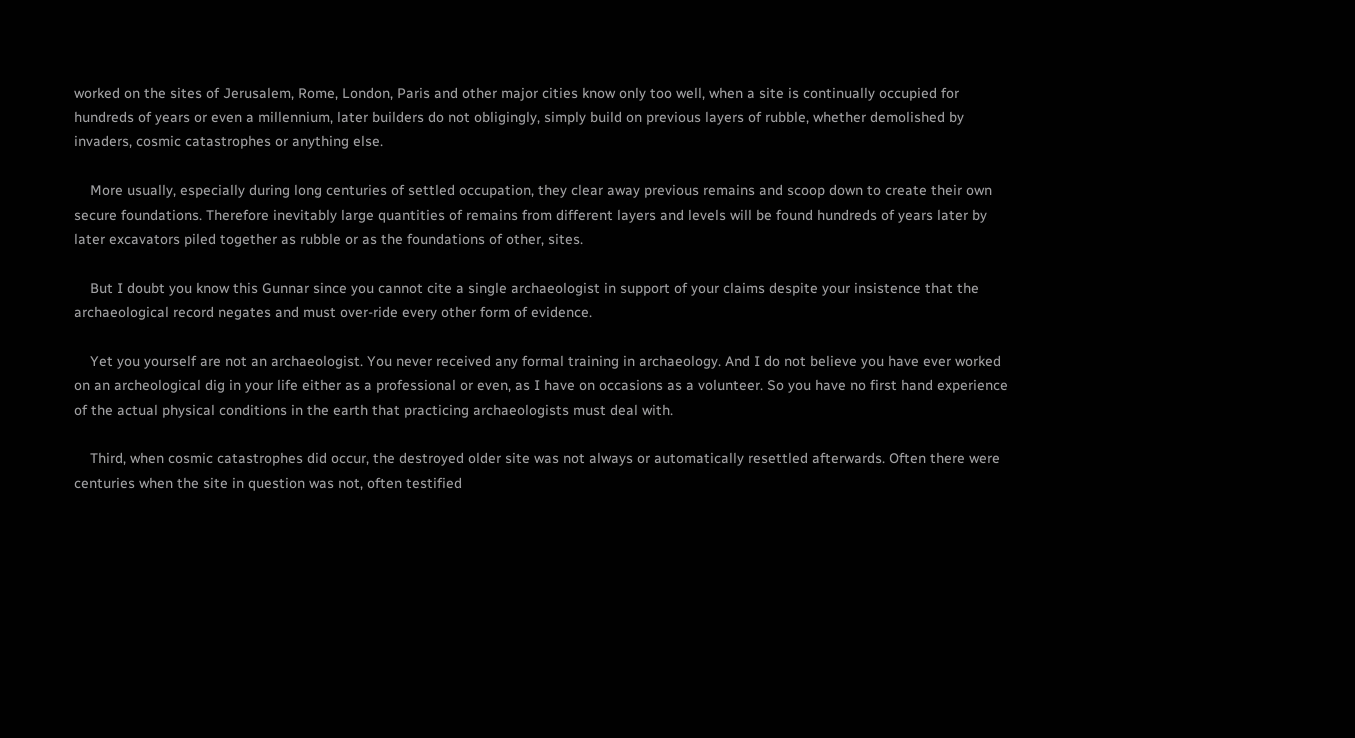worked on the sites of Jerusalem, Rome, London, Paris and other major cities know only too well, when a site is continually occupied for hundreds of years or even a millennium, later builders do not obligingly, simply build on previous layers of rubble, whether demolished by invaders, cosmic catastrophes or anything else.

    More usually, especially during long centuries of settled occupation, they clear away previous remains and scoop down to create their own secure foundations. Therefore inevitably large quantities of remains from different layers and levels will be found hundreds of years later by later excavators piled together as rubble or as the foundations of other, sites.

    But I doubt you know this Gunnar since you cannot cite a single archaeologist in support of your claims despite your insistence that the archaeological record negates and must over-ride every other form of evidence.

    Yet you yourself are not an archaeologist. You never received any formal training in archaeology. And I do not believe you have ever worked on an archeological dig in your life either as a professional or even, as I have on occasions as a volunteer. So you have no first hand experience of the actual physical conditions in the earth that practicing archaeologists must deal with.

    Third, when cosmic catastrophes did occur, the destroyed older site was not always or automatically resettled afterwards. Often there were centuries when the site in question was not, often testified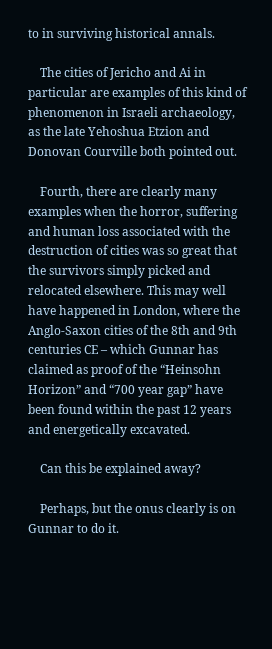to in surviving historical annals.

    The cities of Jericho and Ai in particular are examples of this kind of phenomenon in Israeli archaeology, as the late Yehoshua Etzion and Donovan Courville both pointed out.

    Fourth, there are clearly many examples when the horror, suffering and human loss associated with the destruction of cities was so great that the survivors simply picked and relocated elsewhere. This may well have happened in London, where the Anglo-Saxon cities of the 8th and 9th centuries CE – which Gunnar has claimed as proof of the “Heinsohn Horizon” and “700 year gap” have been found within the past 12 years and energetically excavated.

    Can this be explained away?

    Perhaps, but the onus clearly is on Gunnar to do it.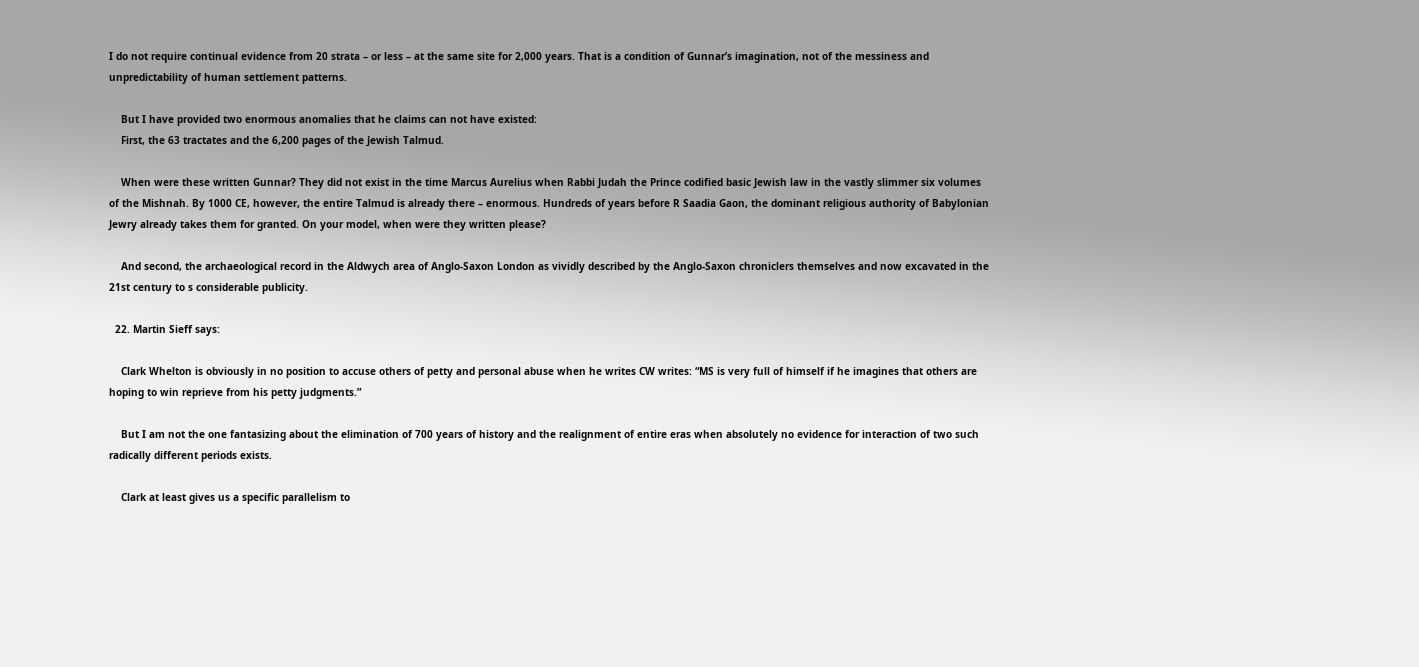I do not require continual evidence from 20 strata – or less – at the same site for 2,000 years. That is a condition of Gunnar’s imagination, not of the messiness and unpredictability of human settlement patterns.

    But I have provided two enormous anomalies that he claims can not have existed:
    First, the 63 tractates and the 6,200 pages of the Jewish Talmud.

    When were these written Gunnar? They did not exist in the time Marcus Aurelius when Rabbi Judah the Prince codified basic Jewish law in the vastly slimmer six volumes of the Mishnah. By 1000 CE, however, the entire Talmud is already there – enormous. Hundreds of years before R Saadia Gaon, the dominant religious authority of Babylonian Jewry already takes them for granted. On your model, when were they written please?

    And second, the archaeological record in the Aldwych area of Anglo-Saxon London as vividly described by the Anglo-Saxon chroniclers themselves and now excavated in the 21st century to s considerable publicity.

  22. Martin Sieff says:

    Clark Whelton is obviously in no position to accuse others of petty and personal abuse when he writes CW writes: “MS is very full of himself if he imagines that others are hoping to win reprieve from his petty judgments.”

    But I am not the one fantasizing about the elimination of 700 years of history and the realignment of entire eras when absolutely no evidence for interaction of two such radically different periods exists.

    Clark at least gives us a specific parallelism to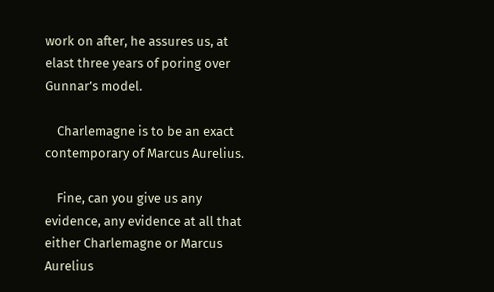work on after, he assures us, at elast three years of poring over Gunnar’s model.

    Charlemagne is to be an exact contemporary of Marcus Aurelius.

    Fine, can you give us any evidence, any evidence at all that either Charlemagne or Marcus Aurelius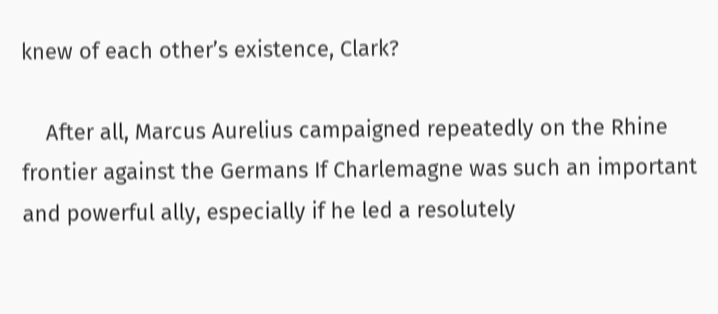knew of each other’s existence, Clark?

    After all, Marcus Aurelius campaigned repeatedly on the Rhine frontier against the Germans If Charlemagne was such an important and powerful ally, especially if he led a resolutely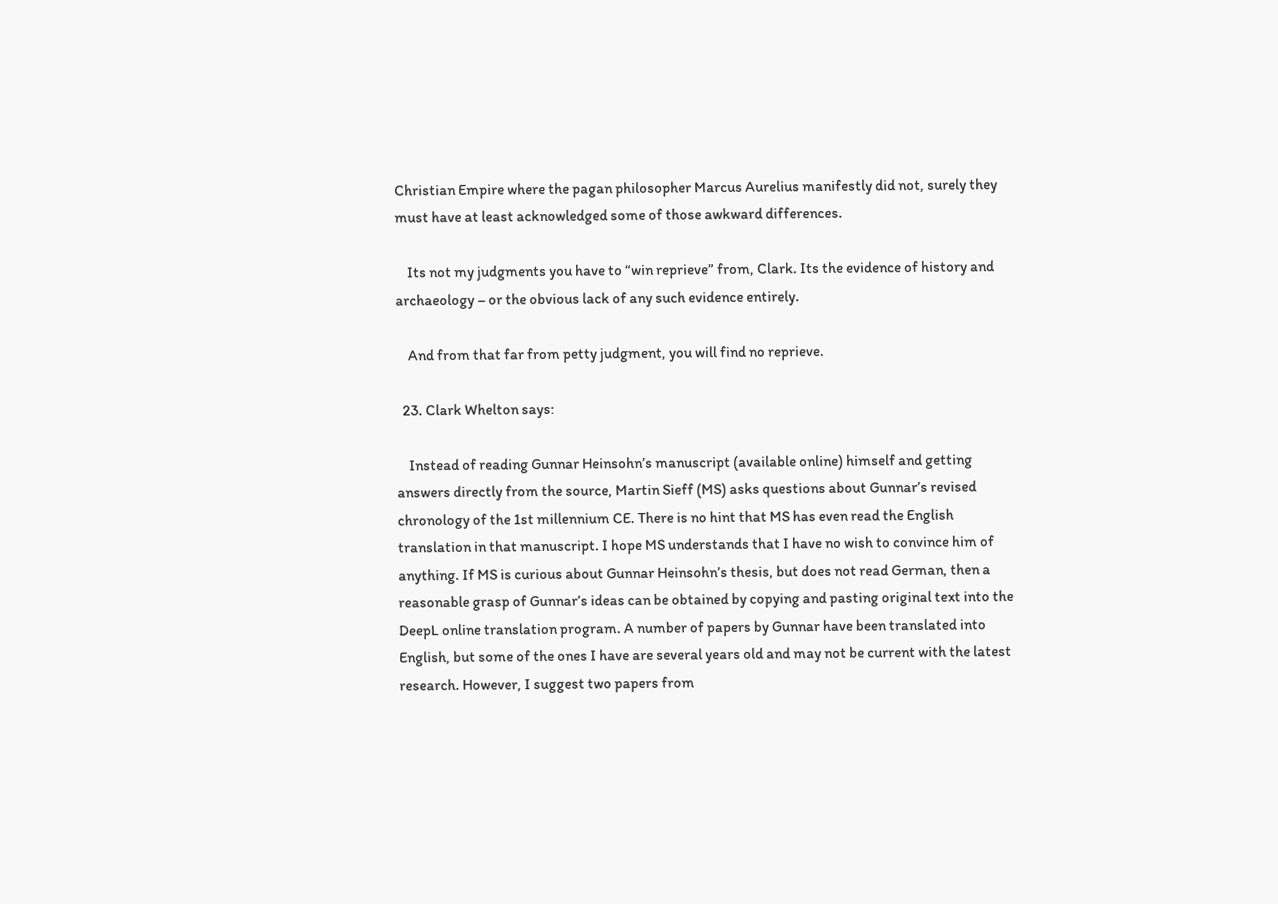Christian Empire where the pagan philosopher Marcus Aurelius manifestly did not, surely they must have at least acknowledged some of those awkward differences.

    Its not my judgments you have to “win reprieve” from, Clark. Its the evidence of history and archaeology – or the obvious lack of any such evidence entirely.

    And from that far from petty judgment, you will find no reprieve.

  23. Clark Whelton says:

    Instead of reading Gunnar Heinsohn’s manuscript (available online) himself and getting answers directly from the source, Martin Sieff (MS) asks questions about Gunnar’s revised chronology of the 1st millennium CE. There is no hint that MS has even read the English translation in that manuscript. I hope MS understands that I have no wish to convince him of anything. If MS is curious about Gunnar Heinsohn’s thesis, but does not read German, then a reasonable grasp of Gunnar’s ideas can be obtained by copying and pasting original text into the DeepL online translation program. A number of papers by Gunnar have been translated into English, but some of the ones I have are several years old and may not be current with the latest research. However, I suggest two papers from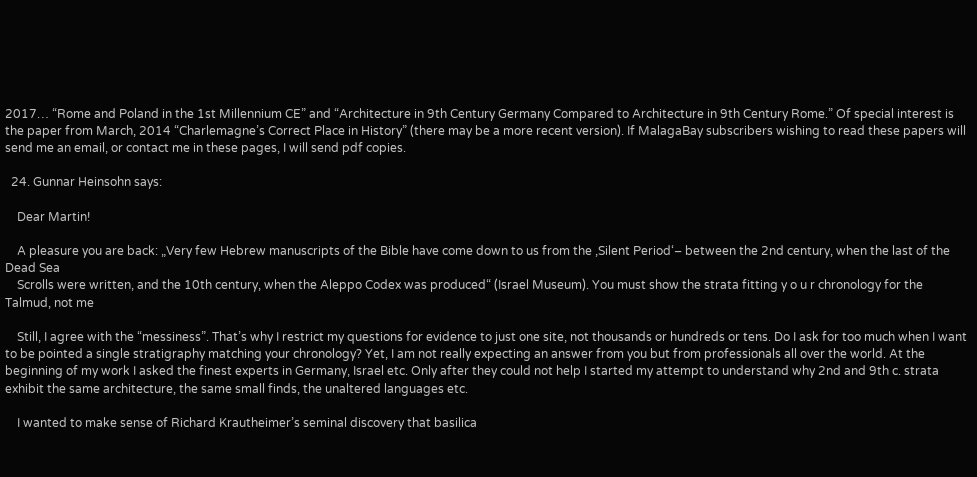2017… “Rome and Poland in the 1st Millennium CE” and “Architecture in 9th Century Germany Compared to Architecture in 9th Century Rome.” Of special interest is the paper from March, 2014 “Charlemagne’s Correct Place in History” (there may be a more recent version). If MalagaBay subscribers wishing to read these papers will send me an email, or contact me in these pages, I will send pdf copies.

  24. Gunnar Heinsohn says:

    Dear Martin!

    A pleasure you are back: „Very few Hebrew manuscripts of the Bible have come down to us from the ‚Silent Period‘– between the 2nd century, when the last of the Dead Sea
    Scrolls were written, and the 10th century, when the Aleppo Codex was produced“ (Israel Museum). You must show the strata fitting y o u r chronology for the Talmud, not me

    Still, I agree with the “messiness”. That’s why I restrict my questions for evidence to just one site, not thousands or hundreds or tens. Do I ask for too much when I want to be pointed a single stratigraphy matching your chronology? Yet, I am not really expecting an answer from you but from professionals all over the world. At the beginning of my work I asked the finest experts in Germany, Israel etc. Only after they could not help I started my attempt to understand why 2nd and 9th c. strata exhibit the same architecture, the same small finds, the unaltered languages etc.

    I wanted to make sense of Richard Krautheimer’s seminal discovery that basilica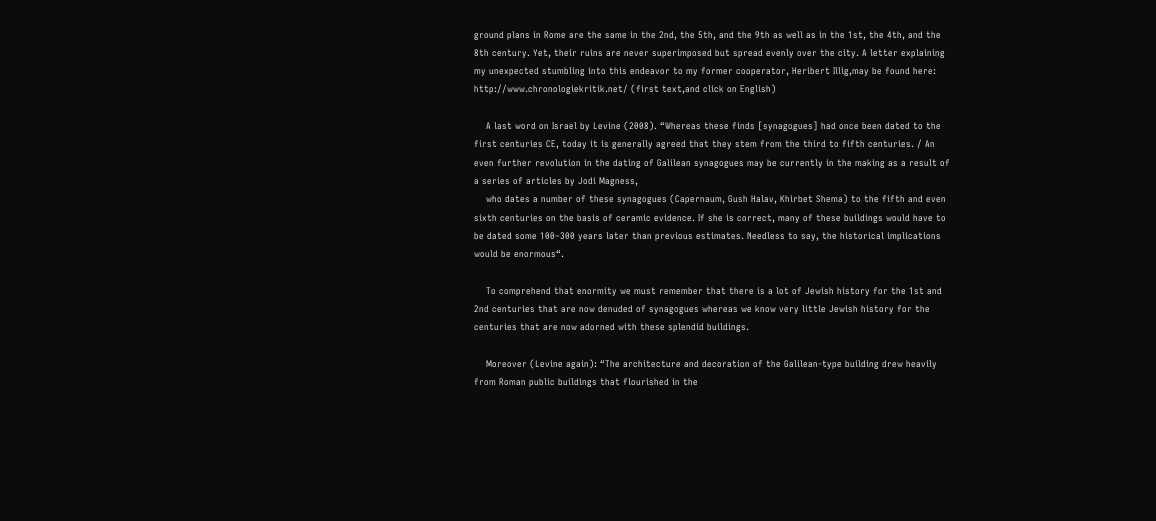ground plans in Rome are the same in the 2nd, the 5th, and the 9th as well as in the 1st, the 4th, and the 8th century. Yet, their ruins are never superimposed but spread evenly over the city. A letter explaining my unexpected stumbling into this endeavor to my former cooperator, Heribert Illig,may be found here: http://www.chronologiekritik.net/ (first text,and click on English)

    A last word on Israel by Levine (2008). “Whereas these finds [synagogues] had once been dated to the first centuries CE, today it is generally agreed that they stem from the third to fifth centuries. / An even further revolution in the dating of Galilean synagogues may be currently in the making as a result of a series of articles by Jodi Magness,
    who dates a number of these synagogues (Capernaum, Gush Halav, Khirbet Shema) to the fifth and even sixth centuries on the basis of ceramic evidence. If she is correct, many of these buildings would have to be dated some 100–300 years later than previous estimates. Needless to say, the historical implications would be enormous“.

    To comprehend that enormity we must remember that there is a lot of Jewish history for the 1st and 2nd centuries that are now denuded of synagogues whereas we know very little Jewish history for the centuries that are now adorned with these splendid buildings.

    Moreover (Levine again): “The architecture and decoration of the Galilean-type building drew heavily from Roman public buildings that flourished in the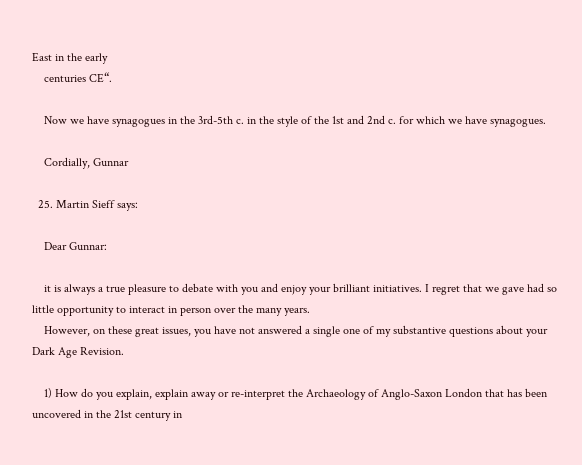East in the early
    centuries CE“.

    Now we have synagogues in the 3rd-5th c. in the style of the 1st and 2nd c. for which we have synagogues.

    Cordially, Gunnar

  25. Martin Sieff says:

    Dear Gunnar:

    it is always a true pleasure to debate with you and enjoy your brilliant initiatives. I regret that we gave had so little opportunity to interact in person over the many years.
    However, on these great issues, you have not answered a single one of my substantive questions about your Dark Age Revision.

    1) How do you explain, explain away or re-interpret the Archaeology of Anglo-Saxon London that has been uncovered in the 21st century in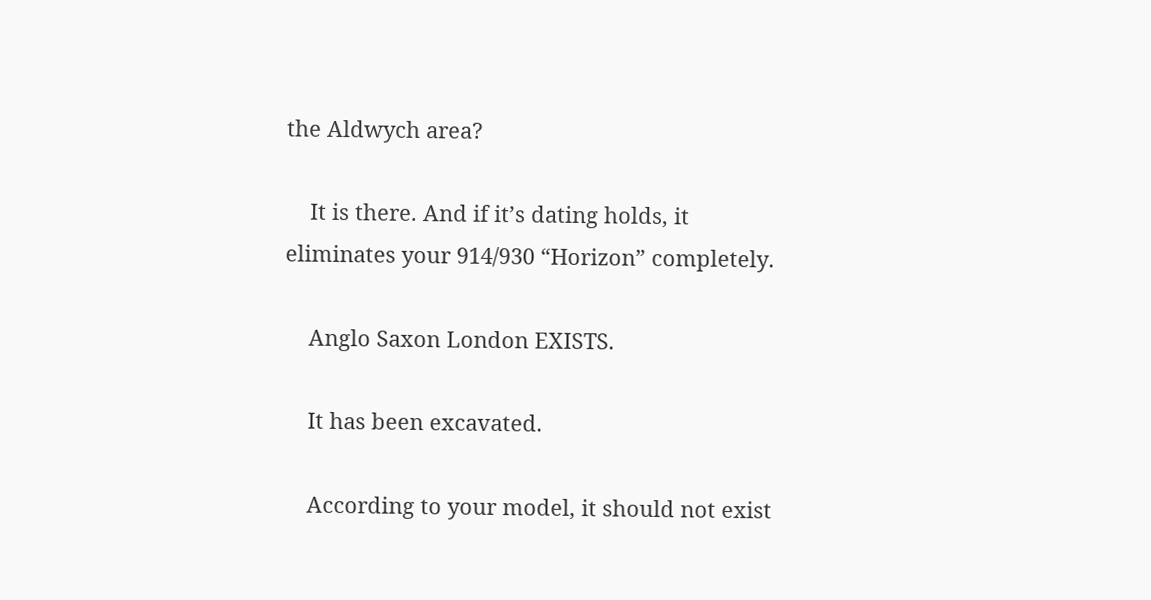the Aldwych area?

    It is there. And if it’s dating holds, it eliminates your 914/930 “Horizon” completely.

    Anglo Saxon London EXISTS.

    It has been excavated.

    According to your model, it should not exist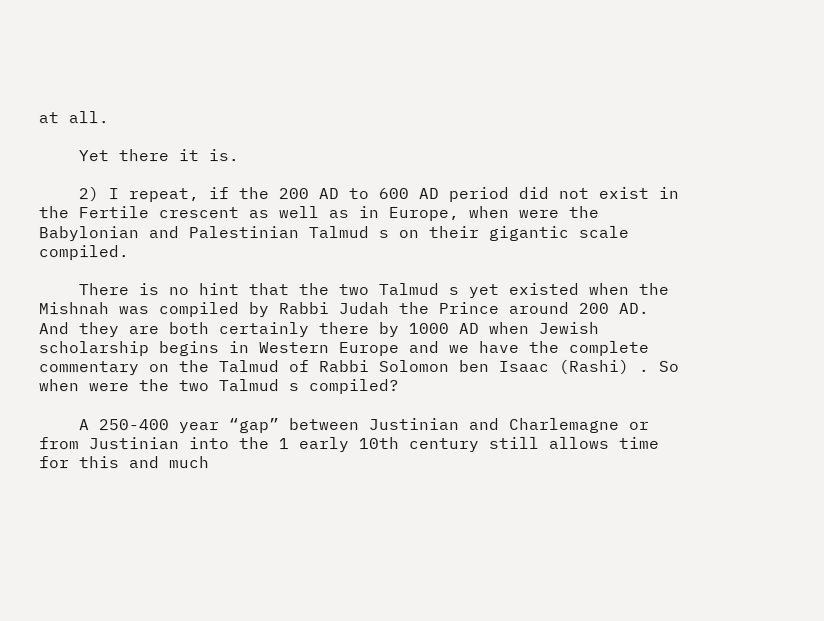at all.

    Yet there it is.

    2) I repeat, if the 200 AD to 600 AD period did not exist in the Fertile crescent as well as in Europe, when were the Babylonian and Palestinian Talmud s on their gigantic scale compiled.

    There is no hint that the two Talmud s yet existed when the Mishnah was compiled by Rabbi Judah the Prince around 200 AD. And they are both certainly there by 1000 AD when Jewish scholarship begins in Western Europe and we have the complete commentary on the Talmud of Rabbi Solomon ben Isaac (Rashi) . So when were the two Talmud s compiled?

    A 250-400 year “gap” between Justinian and Charlemagne or from Justinian into the 1 early 10th century still allows time for this and much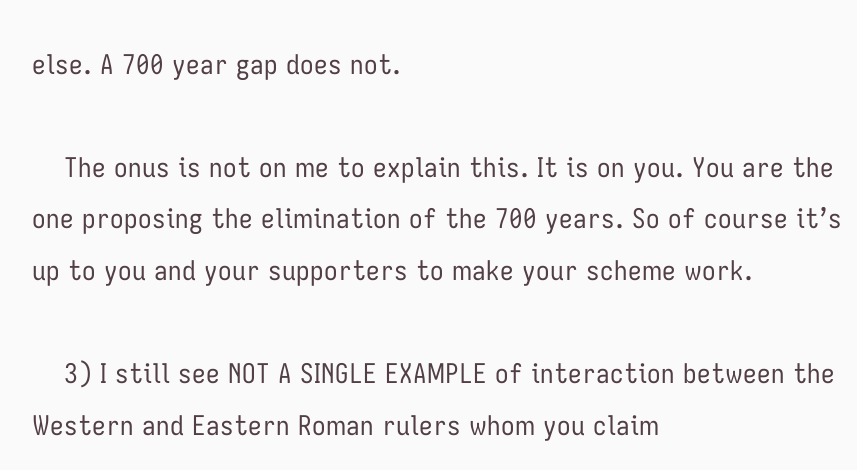else. A 700 year gap does not.

    The onus is not on me to explain this. It is on you. You are the one proposing the elimination of the 700 years. So of course it’s up to you and your supporters to make your scheme work.

    3) I still see NOT A SINGLE EXAMPLE of interaction between the Western and Eastern Roman rulers whom you claim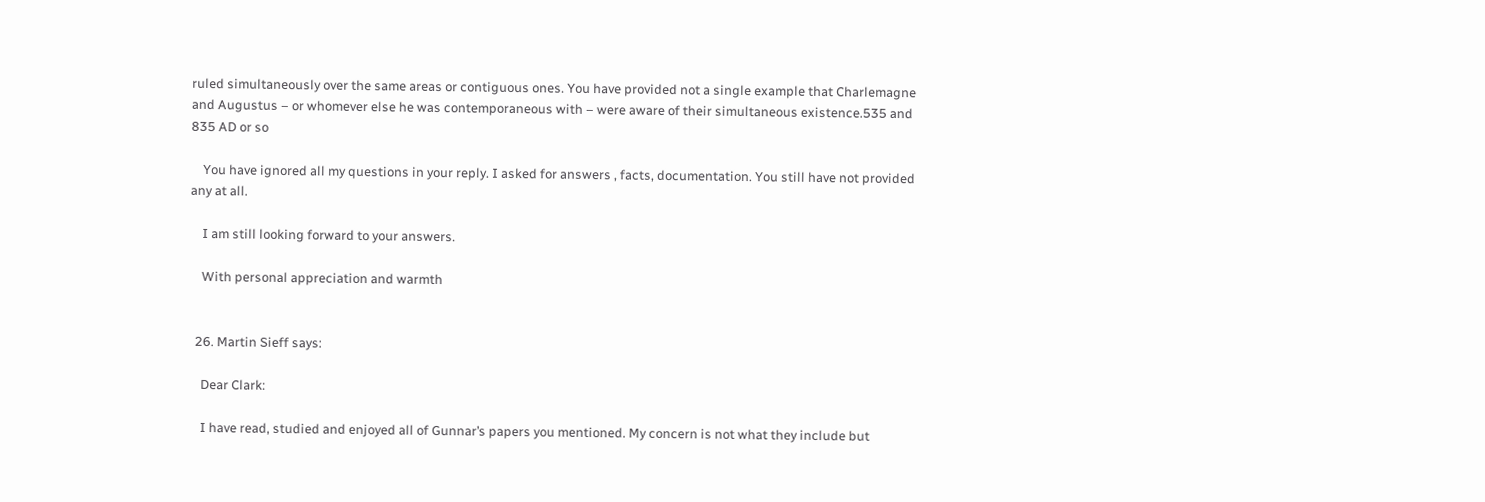ruled simultaneously over the same areas or contiguous ones. You have provided not a single example that Charlemagne and Augustus – or whomever else he was contemporaneous with – were aware of their simultaneous existence.535 and 835 AD or so

    You have ignored all my questions in your reply. I asked for answers , facts, documentation. You still have not provided any at all.

    I am still looking forward to your answers.

    With personal appreciation and warmth


  26. Martin Sieff says:

    Dear Clark:

    I have read, studied and enjoyed all of Gunnar’s papers you mentioned. My concern is not what they include but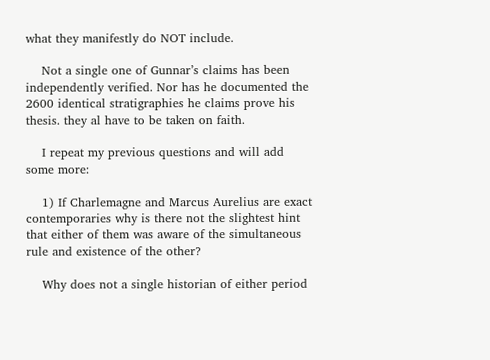what they manifestly do NOT include.

    Not a single one of Gunnar’s claims has been independently verified. Nor has he documented the 2600 identical stratigraphies he claims prove his thesis. they al have to be taken on faith.

    I repeat my previous questions and will add some more:

    1) If Charlemagne and Marcus Aurelius are exact contemporaries why is there not the slightest hint that either of them was aware of the simultaneous rule and existence of the other?

    Why does not a single historian of either period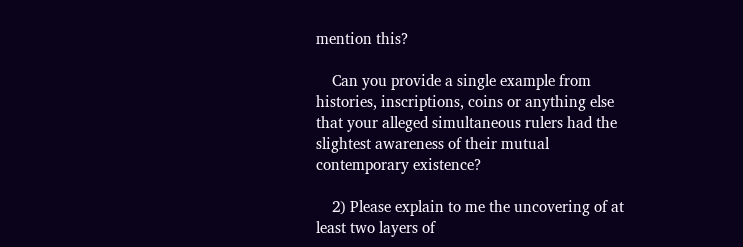mention this?

    Can you provide a single example from histories, inscriptions, coins or anything else that your alleged simultaneous rulers had the slightest awareness of their mutual contemporary existence?

    2) Please explain to me the uncovering of at least two layers of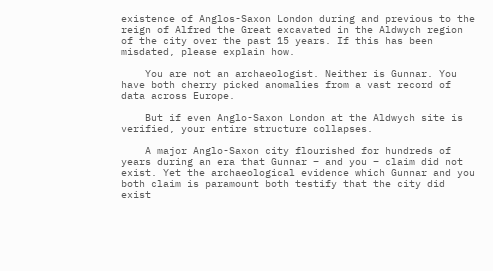existence of Anglos-Saxon London during and previous to the reign of Alfred the Great excavated in the Aldwych region of the city over the past 15 years. If this has been misdated, please explain how.

    You are not an archaeologist. Neither is Gunnar. You have both cherry picked anomalies from a vast record of data across Europe.

    But if even Anglo-Saxon London at the Aldwych site is verified, your entire structure collapses.

    A major Anglo-Saxon city flourished for hundreds of years during an era that Gunnar – and you – claim did not exist. Yet the archaeological evidence which Gunnar and you both claim is paramount both testify that the city did exist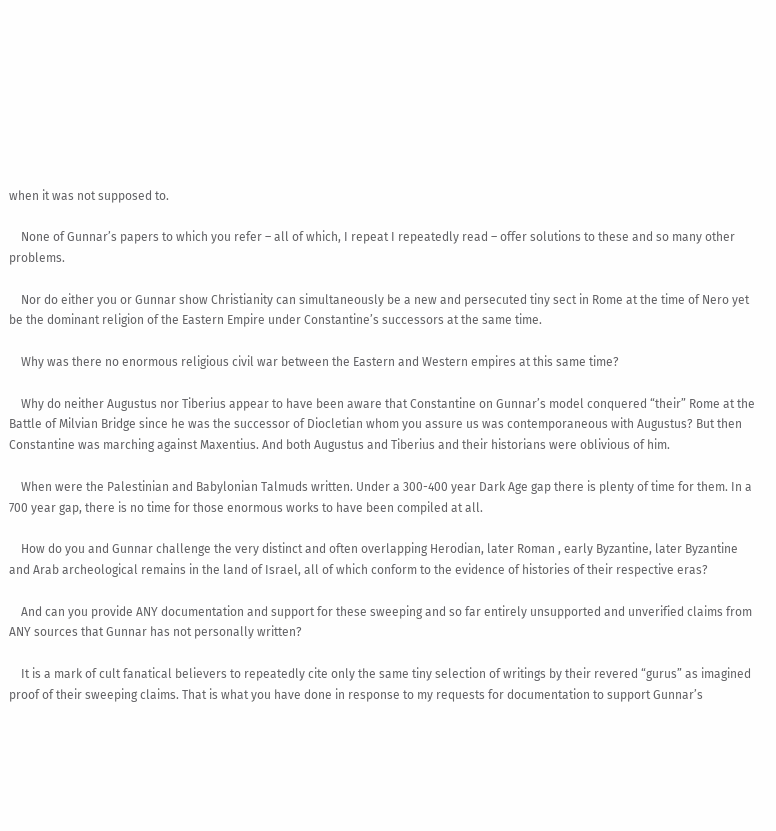when it was not supposed to.

    None of Gunnar’s papers to which you refer – all of which, I repeat I repeatedly read – offer solutions to these and so many other problems.

    Nor do either you or Gunnar show Christianity can simultaneously be a new and persecuted tiny sect in Rome at the time of Nero yet be the dominant religion of the Eastern Empire under Constantine’s successors at the same time.

    Why was there no enormous religious civil war between the Eastern and Western empires at this same time?

    Why do neither Augustus nor Tiberius appear to have been aware that Constantine on Gunnar’s model conquered “their” Rome at the Battle of Milvian Bridge since he was the successor of Diocletian whom you assure us was contemporaneous with Augustus? But then Constantine was marching against Maxentius. And both Augustus and Tiberius and their historians were oblivious of him.

    When were the Palestinian and Babylonian Talmuds written. Under a 300-400 year Dark Age gap there is plenty of time for them. In a 700 year gap, there is no time for those enormous works to have been compiled at all.

    How do you and Gunnar challenge the very distinct and often overlapping Herodian, later Roman , early Byzantine, later Byzantine and Arab archeological remains in the land of Israel, all of which conform to the evidence of histories of their respective eras?

    And can you provide ANY documentation and support for these sweeping and so far entirely unsupported and unverified claims from ANY sources that Gunnar has not personally written?

    It is a mark of cult fanatical believers to repeatedly cite only the same tiny selection of writings by their revered “gurus” as imagined proof of their sweeping claims. That is what you have done in response to my requests for documentation to support Gunnar’s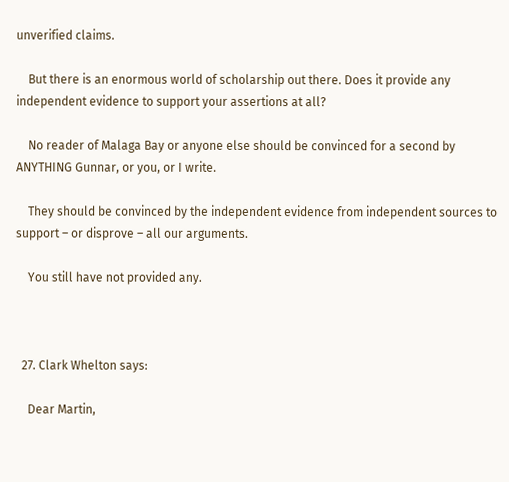unverified claims.

    But there is an enormous world of scholarship out there. Does it provide any independent evidence to support your assertions at all?

    No reader of Malaga Bay or anyone else should be convinced for a second by ANYTHING Gunnar, or you, or I write.

    They should be convinced by the independent evidence from independent sources to support – or disprove – all our arguments.

    You still have not provided any.



  27. Clark Whelton says:

    Dear Martin,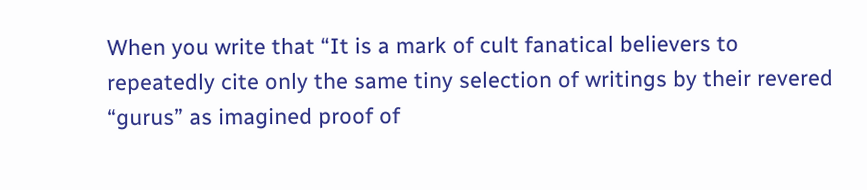When you write that “It is a mark of cult fanatical believers to repeatedly cite only the same tiny selection of writings by their revered “gurus” as imagined proof of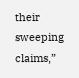their sweeping claims,”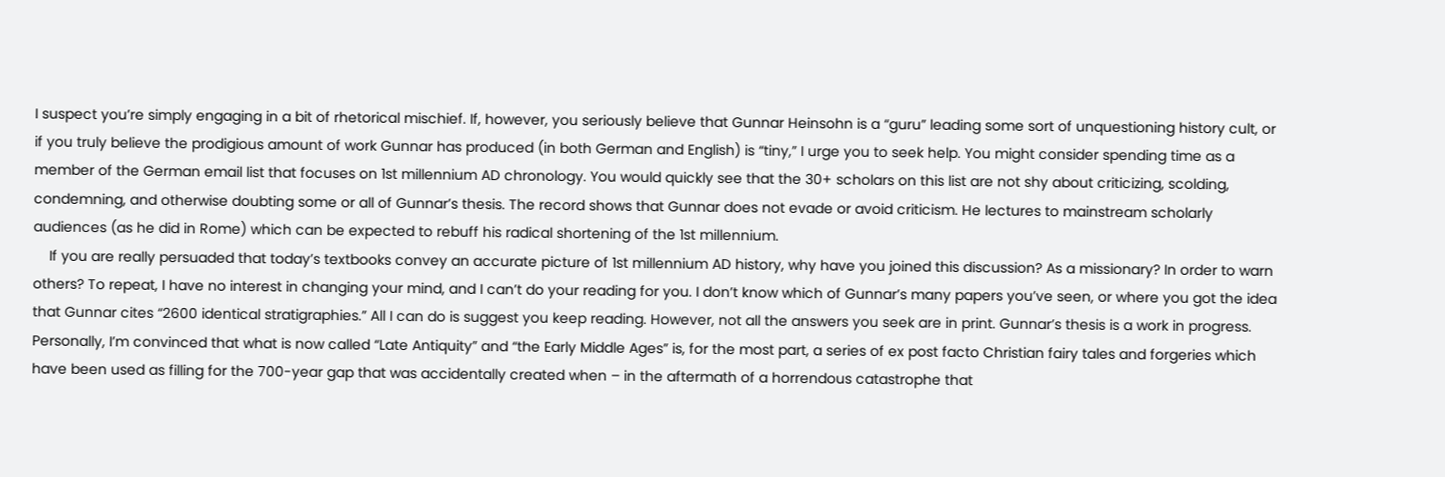I suspect you’re simply engaging in a bit of rhetorical mischief. If, however, you seriously believe that Gunnar Heinsohn is a “guru” leading some sort of unquestioning history cult, or if you truly believe the prodigious amount of work Gunnar has produced (in both German and English) is “tiny,” I urge you to seek help. You might consider spending time as a member of the German email list that focuses on 1st millennium AD chronology. You would quickly see that the 30+ scholars on this list are not shy about criticizing, scolding, condemning, and otherwise doubting some or all of Gunnar’s thesis. The record shows that Gunnar does not evade or avoid criticism. He lectures to mainstream scholarly audiences (as he did in Rome) which can be expected to rebuff his radical shortening of the 1st millennium.
    If you are really persuaded that today’s textbooks convey an accurate picture of 1st millennium AD history, why have you joined this discussion? As a missionary? In order to warn others? To repeat, I have no interest in changing your mind, and I can’t do your reading for you. I don’t know which of Gunnar’s many papers you’ve seen, or where you got the idea that Gunnar cites “2600 identical stratigraphies.” All I can do is suggest you keep reading. However, not all the answers you seek are in print. Gunnar’s thesis is a work in progress. Personally, I’m convinced that what is now called “Late Antiquity” and “the Early Middle Ages” is, for the most part, a series of ex post facto Christian fairy tales and forgeries which have been used as filling for the 700-year gap that was accidentally created when – in the aftermath of a horrendous catastrophe that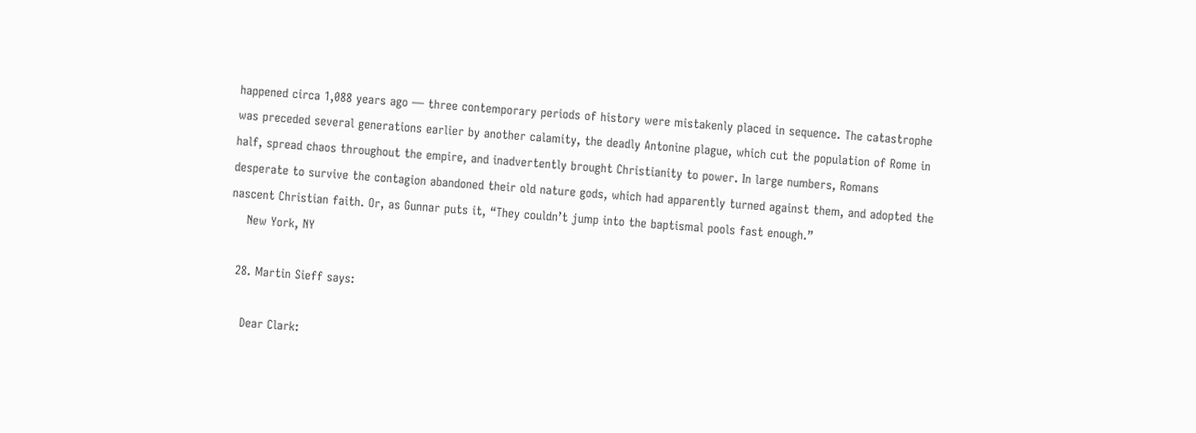happened circa 1,088 years ago — three contemporary periods of history were mistakenly placed in sequence. The catastrophe was preceded several generations earlier by another calamity, the deadly Antonine plague, which cut the population of Rome in half, spread chaos throughout the empire, and inadvertently brought Christianity to power. In large numbers, Romans desperate to survive the contagion abandoned their old nature gods, which had apparently turned against them, and adopted the nascent Christian faith. Or, as Gunnar puts it, “They couldn’t jump into the baptismal pools fast enough.”
    New York, NY

  28. Martin Sieff says:

    Dear Clark: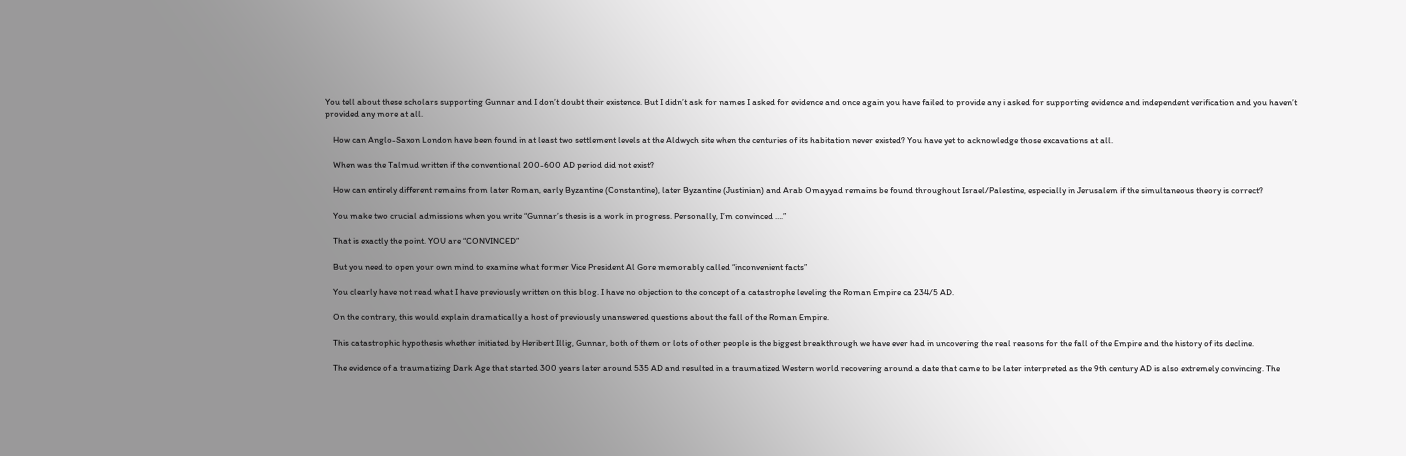You tell about these scholars supporting Gunnar and I don’t doubt their existence. But I didn’t ask for names I asked for evidence and once again you have failed to provide any i asked for supporting evidence and independent verification and you haven’t provided any more at all.

    How can Anglo-Saxon London have been found in at least two settlement levels at the Aldwych site when the centuries of its habitation never existed? You have yet to acknowledge those excavations at all.

    When was the Talmud written if the conventional 200-600 AD period did not exist?

    How can entirely different remains from later Roman, early Byzantine (Constantine), later Byzantine (Justinian) and Arab Omayyad remains be found throughout Israel/Palestine, especially in Jerusalem if the simultaneous theory is correct?

    You make two crucial admissions when you write “Gunnar’s thesis is a work in progress. Personally, I’m convinced ….”

    That is exactly the point. YOU are “CONVINCED”

    But you need to open your own mind to examine what former Vice President Al Gore memorably called “inconvenient facts”

    You clearly have not read what I have previously written on this blog. I have no objection to the concept of a catastrophe leveling the Roman Empire ca 234/5 AD.

    On the contrary, this would explain dramatically a host of previously unanswered questions about the fall of the Roman Empire.

    This catastrophic hypothesis whether initiated by Heribert Illig, Gunnar, both of them or lots of other people is the biggest breakthrough we have ever had in uncovering the real reasons for the fall of the Empire and the history of its decline.

    The evidence of a traumatizing Dark Age that started 300 years later around 535 AD and resulted in a traumatized Western world recovering around a date that came to be later interpreted as the 9th century AD is also extremely convincing. The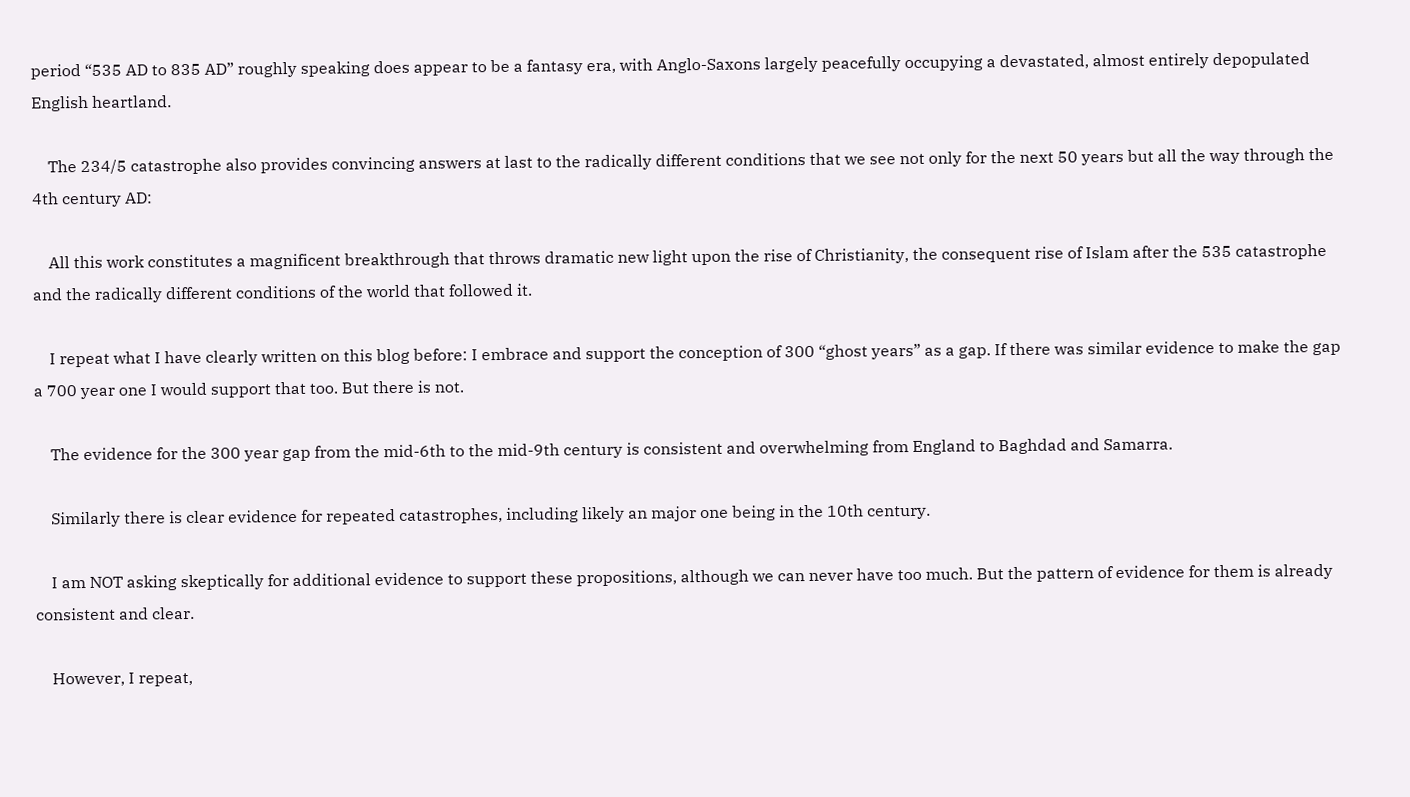period “535 AD to 835 AD” roughly speaking does appear to be a fantasy era, with Anglo-Saxons largely peacefully occupying a devastated, almost entirely depopulated English heartland.

    The 234/5 catastrophe also provides convincing answers at last to the radically different conditions that we see not only for the next 50 years but all the way through the 4th century AD:

    All this work constitutes a magnificent breakthrough that throws dramatic new light upon the rise of Christianity, the consequent rise of Islam after the 535 catastrophe and the radically different conditions of the world that followed it.

    I repeat what I have clearly written on this blog before: I embrace and support the conception of 300 “ghost years” as a gap. If there was similar evidence to make the gap a 700 year one I would support that too. But there is not.

    The evidence for the 300 year gap from the mid-6th to the mid-9th century is consistent and overwhelming from England to Baghdad and Samarra.

    Similarly there is clear evidence for repeated catastrophes, including likely an major one being in the 10th century.

    I am NOT asking skeptically for additional evidence to support these propositions, although we can never have too much. But the pattern of evidence for them is already consistent and clear.

    However, I repeat,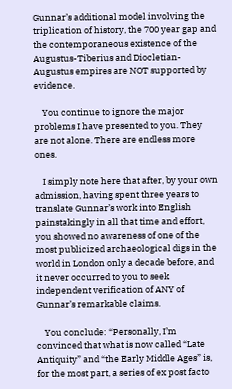Gunnar’s additional model involving the triplication of history, the 700 year gap and the contemporaneous existence of the Augustus-Tiberius and Diocletian-Augustus empires are NOT supported by evidence.

    You continue to ignore the major problems I have presented to you. They are not alone. There are endless more ones.

    I simply note here that after, by your own admission, having spent three years to translate Gunnar’s work into English painstakingly in all that time and effort, you showed no awareness of one of the most publicized archaeological digs in the world in London only a decade before, and it never occurred to you to seek independent verification of ANY of Gunnar’s remarkable claims.

    You conclude: “Personally, I’m convinced that what is now called “Late Antiquity” and “the Early Middle Ages” is, for the most part, a series of ex post facto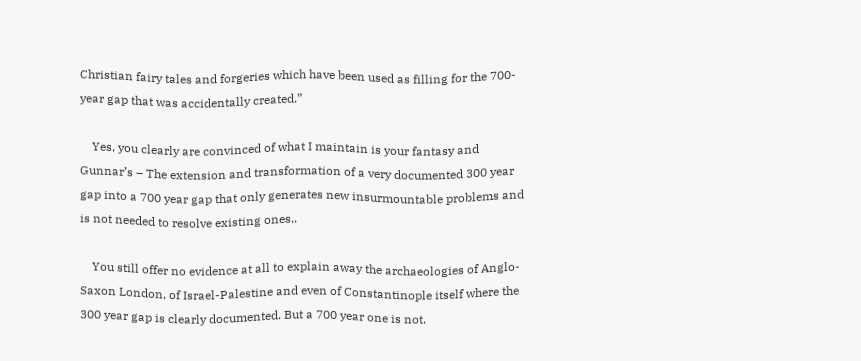Christian fairy tales and forgeries which have been used as filling for the 700-year gap that was accidentally created.”

    Yes, you clearly are convinced of what I maintain is your fantasy and Gunnar’s – The extension and transformation of a very documented 300 year gap into a 700 year gap that only generates new insurmountable problems and is not needed to resolve existing ones..

    You still offer no evidence at all to explain away the archaeologies of Anglo-Saxon London, of Israel-Palestine and even of Constantinople itself where the 300 year gap is clearly documented. But a 700 year one is not.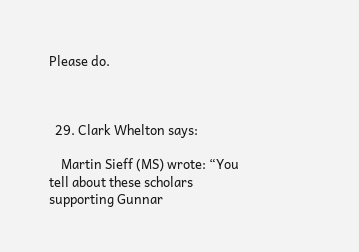Please do.



  29. Clark Whelton says:

    Martin Sieff (MS) wrote: “You tell about these scholars supporting Gunnar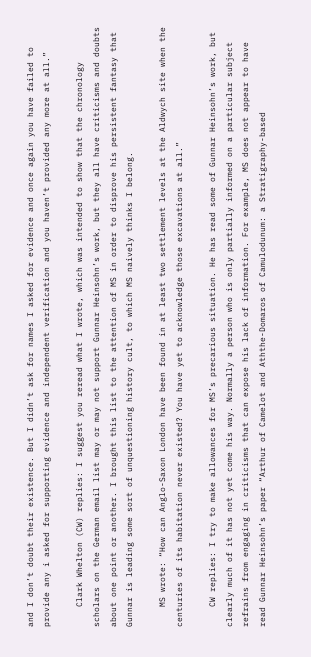and I don’t doubt their existence. But I didn’t ask for names I asked for evidence and once again you have failed to provide any i asked for supporting evidence and independent verification and you haven’t provided any more at all.”

    Clark Whelton (CW) replies: I suggest you reread what I wrote, which was intended to show that the chronology scholars on the German email list may or may not support Gunnar Heinsohn’s work, but they all have criticisms and doubts about one point or another. I brought this list to the attention of MS in order to disprove his persistent fantasy that Gunnar is leading some sort of unquestioning history cult, to which MS naively thinks I belong.

    MS wrote: “How can Anglo-Saxon London have been found in at least two settlement levels at the Aldwych site when the centuries of its habitation never existed? You have yet to acknowledge those excavations at all.”

    CW replies: I try to make allowances for MS’s precarious situation. He has read some of Gunnar Heinsohn’s work, but clearly much of it has not yet come his way. Normally a person who is only partially informed on a particular subject refrains from engaging in criticisms that can expose his lack of information. For example, MS does not appear to have read Gunnar Heinsohn’s paper “Arthur of Camelot and Aththe-Domaros of Camulodunum: a Stratigraphy-based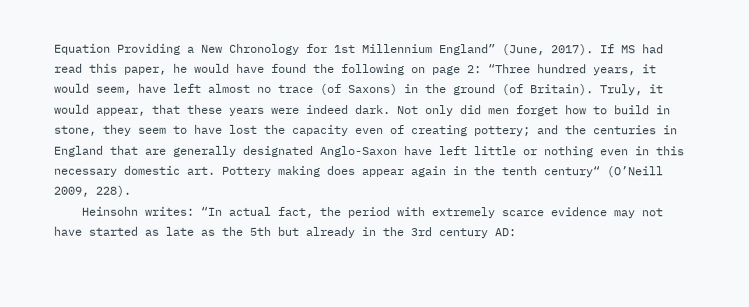Equation Providing a New Chronology for 1st Millennium England” (June, 2017). If MS had read this paper, he would have found the following on page 2: “Three hundred years, it would seem, have left almost no trace (of Saxons) in the ground (of Britain). Truly, it would appear, that these years were indeed dark. Not only did men forget how to build in stone, they seem to have lost the capacity even of creating pottery; and the centuries in England that are generally designated Anglo-Saxon have left little or nothing even in this necessary domestic art. Pottery making does appear again in the tenth century“ (O’Neill 2009, 228).
    Heinsohn writes: “In actual fact, the period with extremely scarce evidence may not have started as late as the 5th but already in the 3rd century AD: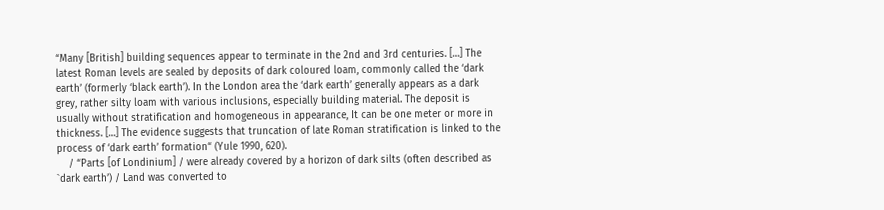“Many [British] building sequences appear to terminate in the 2nd and 3rd centuries. […] The latest Roman levels are sealed by deposits of dark coloured loam, commonly called the ‘dark earth’ (formerly ‘black earth’). In the London area the ‘dark earth’ generally appears as a dark grey, rather silty loam with various inclusions, especially building material. The deposit is usually without stratification and homogeneous in appearance, It can be one meter or more in thickness. […] The evidence suggests that truncation of late Roman stratification is linked to the process of ‘dark earth’ formation“ (Yule 1990, 620).
    / “Parts [of Londinium] / were already covered by a horizon of dark silts (often described as `dark earth’) / Land was converted to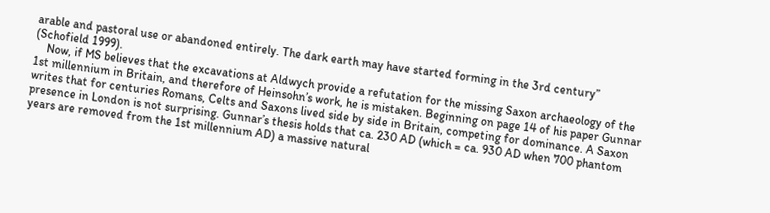arable and pastoral use or abandoned entirely. The dark earth may have started forming in the 3rd century” (Schofield 1999).
    Now, if MS believes that the excavations at Aldwych provide a refutation for the missing Saxon archaeology of the 1st millennium in Britain, and therefore of Heinsohn’s work, he is mistaken. Beginning on page 14 of his paper Gunnar writes that for centuries Romans, Celts and Saxons lived side by side in Britain, competing for dominance. A Saxon presence in London is not surprising. Gunnar’s thesis holds that ca. 230 AD (which = ca. 930 AD when 700 phantom years are removed from the 1st millennium AD) a massive natural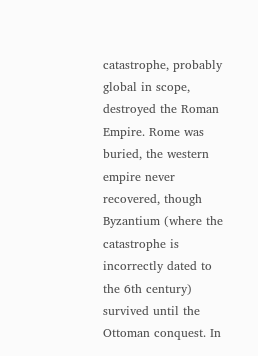catastrophe, probably global in scope, destroyed the Roman Empire. Rome was buried, the western empire never recovered, though Byzantium (where the catastrophe is incorrectly dated to the 6th century) survived until the Ottoman conquest. In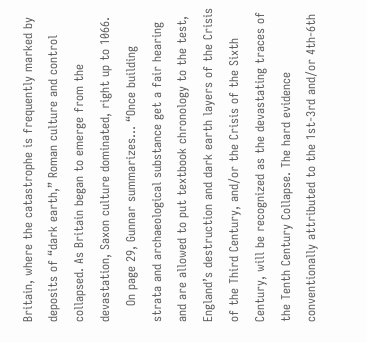Britain, where the catastrophe is frequently marked by deposits of “dark earth,” Roman culture and control collapsed. As Britain began to emerge from the devastation, Saxon culture dominated, right up to 1066.
    On page 29, Gunnar summarizes… “Once building strata and archaeological substance get a fair hearing and are allowed to put textbook chronology to the test, England’s destruction and dark earth layers of the Crisis of the Third Century, and/or the Crisis of the Sixth Century, will be recognized as the devastating traces of the Tenth Century Collapse. The hard evidence conventionally attributed to the 1st-3rd and/or 4th-6th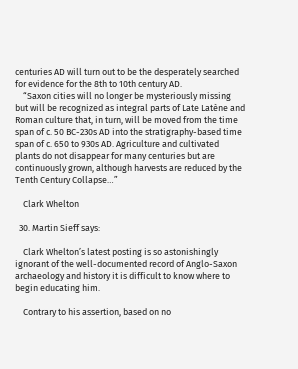centuries AD will turn out to be the desperately searched for evidence for the 8th to 10th century AD.
    “Saxon cities will no longer be mysteriously missing but will be recognized as integral parts of Late Latène and Roman culture that, in turn, will be moved from the time span of c. 50 BC-230s AD into the stratigraphy-based time span of c. 650 to 930s AD. Agriculture and cultivated plants do not disappear for many centuries but are continuously grown, although harvests are reduced by the Tenth Century Collapse…”

    Clark Whelton

  30. Martin Sieff says:

    Clark Whelton’s latest posting is so astonishingly ignorant of the well-documented record of Anglo-Saxon archaeology and history it is difficult to know where to begin educating him.

    Contrary to his assertion, based on no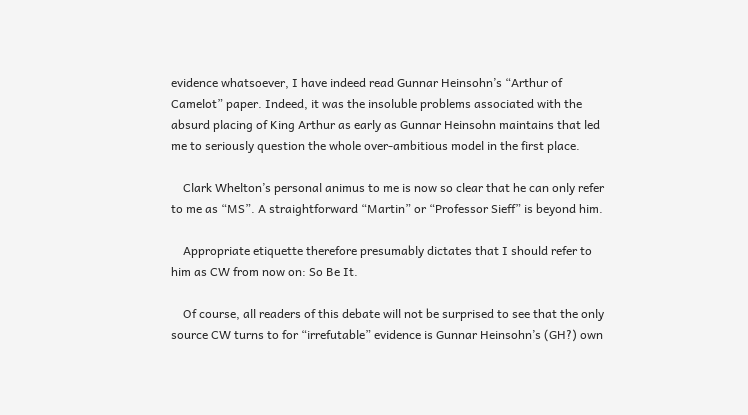evidence whatsoever, I have indeed read Gunnar Heinsohn’s “Arthur of Camelot” paper. Indeed, it was the insoluble problems associated with the absurd placing of King Arthur as early as Gunnar Heinsohn maintains that led me to seriously question the whole over-ambitious model in the first place.

    Clark Whelton’s personal animus to me is now so clear that he can only refer to me as “MS”. A straightforward “Martin” or “Professor Sieff” is beyond him.

    Appropriate etiquette therefore presumably dictates that I should refer to him as CW from now on: So Be It.

    Of course, all readers of this debate will not be surprised to see that the only source CW turns to for “irrefutable” evidence is Gunnar Heinsohn’s (GH?) own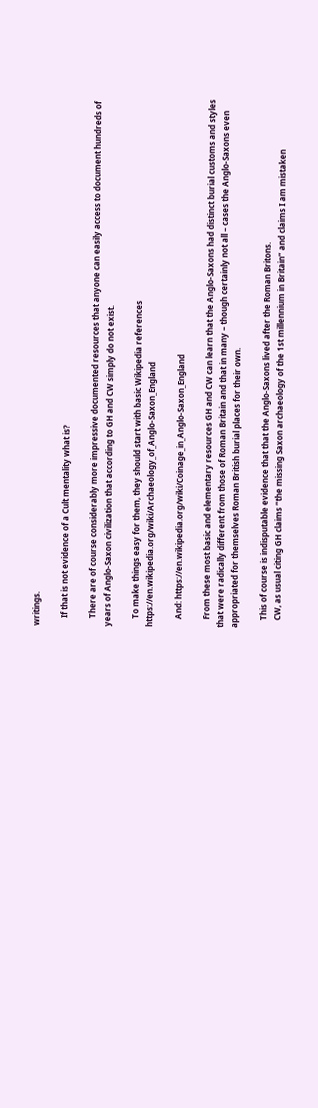writings.

    If that is not evidence of a Cult mentality what is?

    There are of course considerably more impressive documented resources that anyone can easily access to document hundreds of years of Anglo-Saxon civilization that according to GH and CW simply do not exist.

    To make things easy for them, they should start with basic Wikipedia references https://en.wikipedia.org/wiki/Archaeology_of_Anglo-Saxon_England

    And: https://en.wikipedia.org/wiki/Coinage_in_Anglo-Saxon_England

    From these most basic and elementary resources GH and CW can learn that the Anglo-Saxons had distinct burial customs and styles that were radically different from those of Roman Britain and that in many – though certainly not all – cases the Anglo-Saxons even appropriated for themselves Roman British burial places for their own.

    This of course is indisputable evidence that that the Anglo-Saxons lived after the Roman Britons.
    CW, as usual citing GH claims “the missing Saxon archaeology of the 1st millennium in Britain” and claims I am mistaken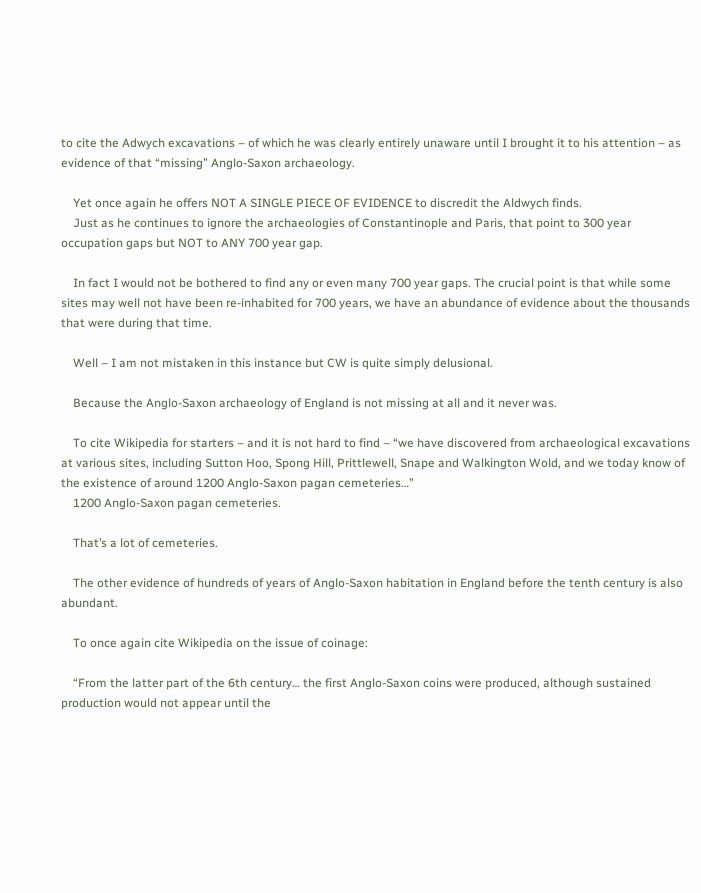to cite the Adwych excavations – of which he was clearly entirely unaware until I brought it to his attention – as evidence of that “missing” Anglo-Saxon archaeology.

    Yet once again he offers NOT A SINGLE PIECE OF EVIDENCE to discredit the Aldwych finds.
    Just as he continues to ignore the archaeologies of Constantinople and Paris, that point to 300 year occupation gaps but NOT to ANY 700 year gap.

    In fact I would not be bothered to find any or even many 700 year gaps. The crucial point is that while some sites may well not have been re-inhabited for 700 years, we have an abundance of evidence about the thousands that were during that time.

    Well – I am not mistaken in this instance but CW is quite simply delusional.

    Because the Anglo-Saxon archaeology of England is not missing at all and it never was.

    To cite Wikipedia for starters – and it is not hard to find – “we have discovered from archaeological excavations at various sites, including Sutton Hoo, Spong Hill, Prittlewell, Snape and Walkington Wold, and we today know of the existence of around 1200 Anglo-Saxon pagan cemeteries…”
    1200 Anglo-Saxon pagan cemeteries.

    That’s a lot of cemeteries.

    The other evidence of hundreds of years of Anglo-Saxon habitation in England before the tenth century is also abundant.

    To once again cite Wikipedia on the issue of coinage:

    “From the latter part of the 6th century… the first Anglo-Saxon coins were produced, although sustained production would not appear until the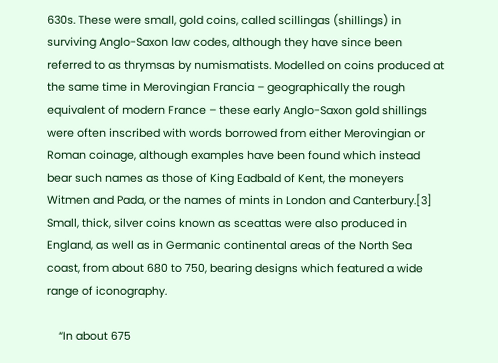630s. These were small, gold coins, called scillingas (shillings) in surviving Anglo-Saxon law codes, although they have since been referred to as thrymsas by numismatists. Modelled on coins produced at the same time in Merovingian Francia – geographically the rough equivalent of modern France – these early Anglo-Saxon gold shillings were often inscribed with words borrowed from either Merovingian or Roman coinage, although examples have been found which instead bear such names as those of King Eadbald of Kent, the moneyers Witmen and Pada, or the names of mints in London and Canterbury.[3] Small, thick, silver coins known as sceattas were also produced in England, as well as in Germanic continental areas of the North Sea coast, from about 680 to 750, bearing designs which featured a wide range of iconography.

    “In about 675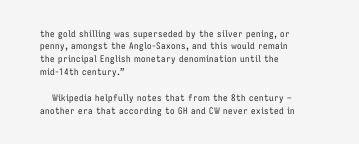the gold shilling was superseded by the silver pening, or penny, amongst the Anglo-Saxons, and this would remain the principal English monetary denomination until the mid-14th century.”

    Wikipedia helpfully notes that from the 8th century – another era that according to GH and CW never existed in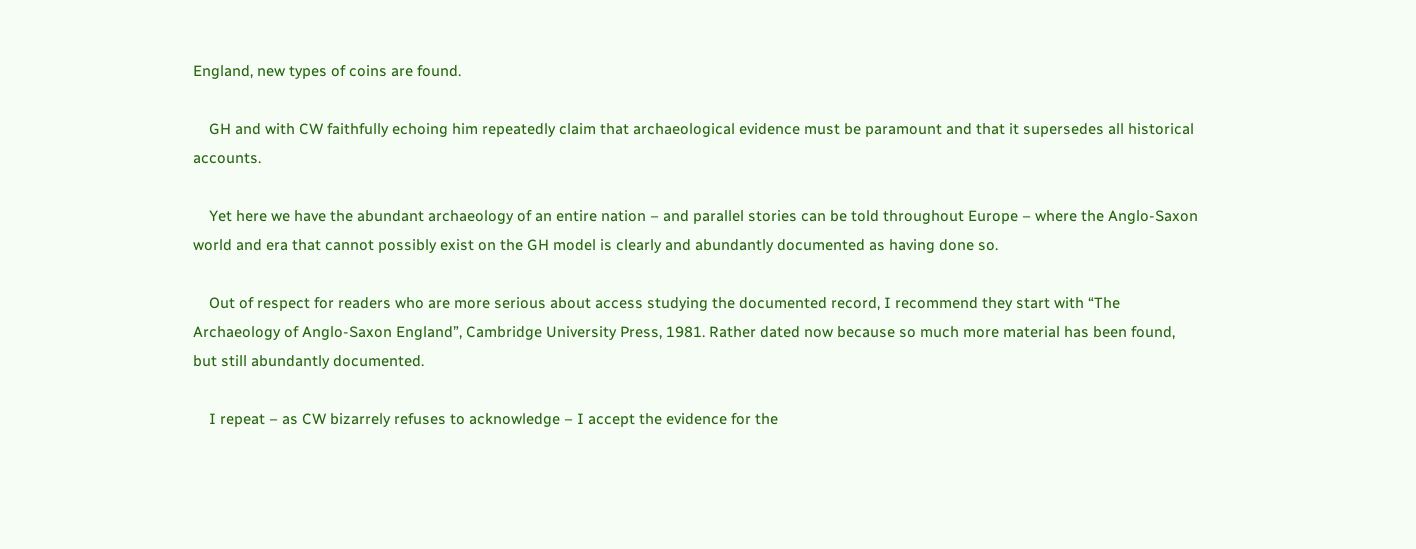England, new types of coins are found.

    GH and with CW faithfully echoing him repeatedly claim that archaeological evidence must be paramount and that it supersedes all historical accounts.

    Yet here we have the abundant archaeology of an entire nation – and parallel stories can be told throughout Europe – where the Anglo-Saxon world and era that cannot possibly exist on the GH model is clearly and abundantly documented as having done so.

    Out of respect for readers who are more serious about access studying the documented record, I recommend they start with “The Archaeology of Anglo-Saxon England”, Cambridge University Press, 1981. Rather dated now because so much more material has been found, but still abundantly documented.

    I repeat – as CW bizarrely refuses to acknowledge – I accept the evidence for the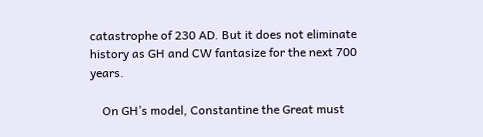catastrophe of 230 AD. But it does not eliminate history as GH and CW fantasize for the next 700 years.

    On GH’s model, Constantine the Great must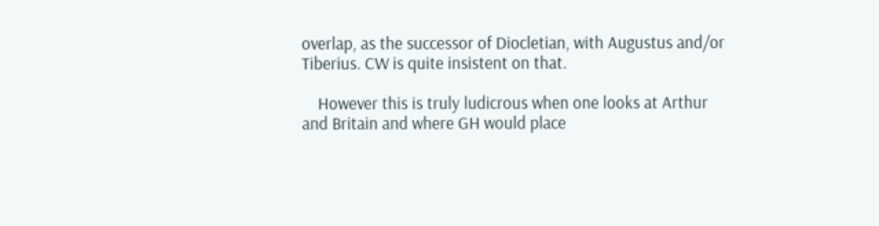overlap, as the successor of Diocletian, with Augustus and/or Tiberius. CW is quite insistent on that.

    However this is truly ludicrous when one looks at Arthur and Britain and where GH would place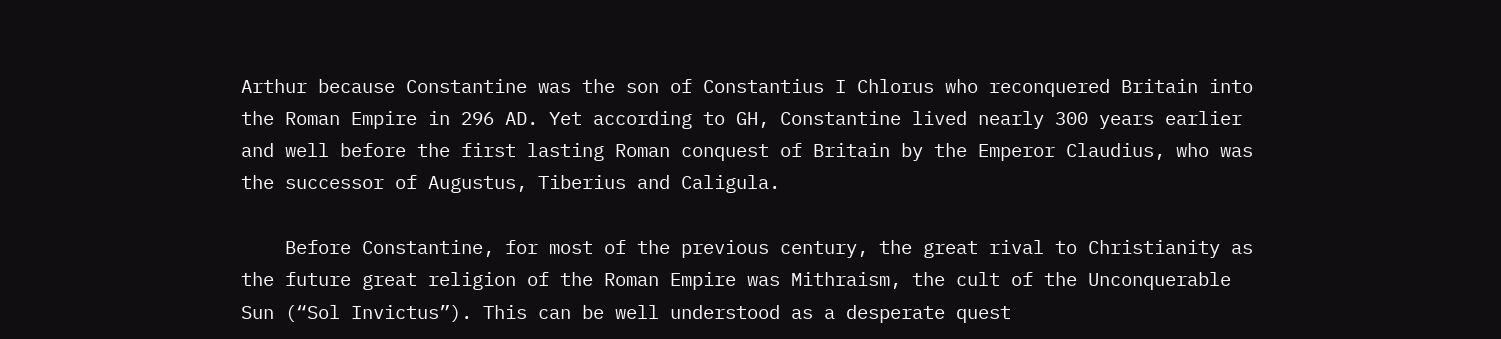Arthur because Constantine was the son of Constantius I Chlorus who reconquered Britain into the Roman Empire in 296 AD. Yet according to GH, Constantine lived nearly 300 years earlier and well before the first lasting Roman conquest of Britain by the Emperor Claudius, who was the successor of Augustus, Tiberius and Caligula.

    Before Constantine, for most of the previous century, the great rival to Christianity as the future great religion of the Roman Empire was Mithraism, the cult of the Unconquerable Sun (“Sol Invictus”). This can be well understood as a desperate quest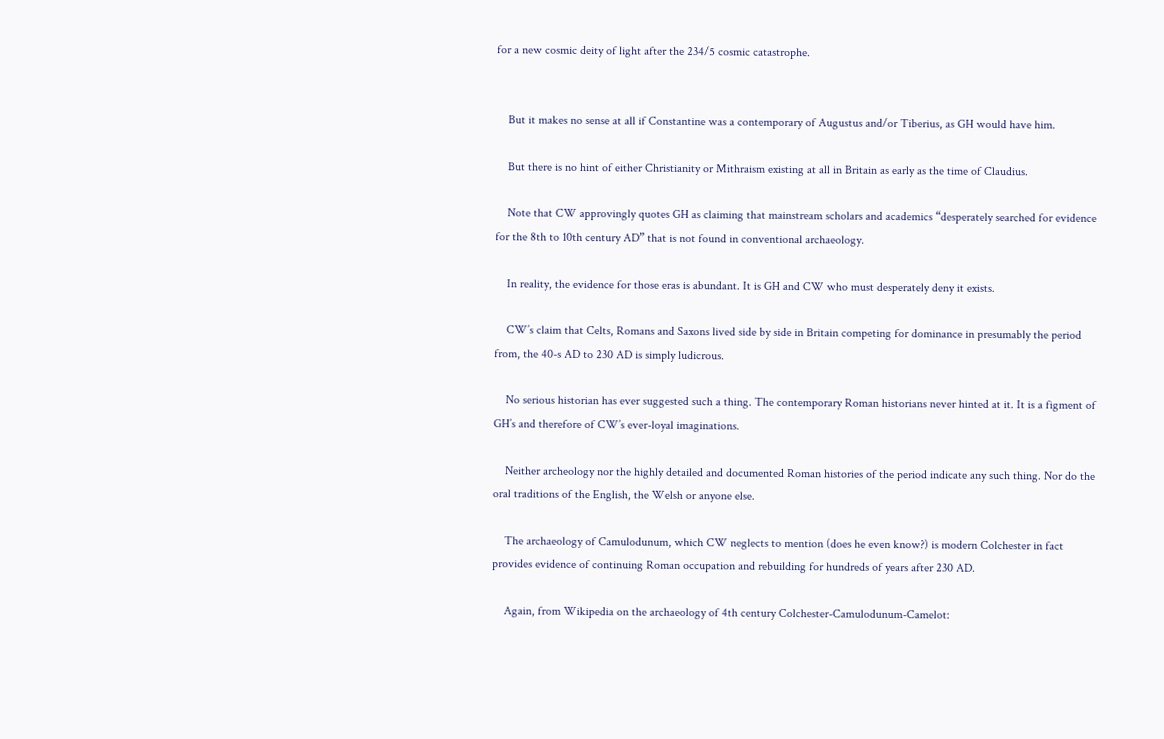for a new cosmic deity of light after the 234/5 cosmic catastrophe.


    But it makes no sense at all if Constantine was a contemporary of Augustus and/or Tiberius, as GH would have him.

    But there is no hint of either Christianity or Mithraism existing at all in Britain as early as the time of Claudius.

    Note that CW approvingly quotes GH as claiming that mainstream scholars and academics “desperately searched for evidence for the 8th to 10th century AD” that is not found in conventional archaeology.

    In reality, the evidence for those eras is abundant. It is GH and CW who must desperately deny it exists.

    CW’s claim that Celts, Romans and Saxons lived side by side in Britain competing for dominance in presumably the period from, the 40-s AD to 230 AD is simply ludicrous.

    No serious historian has ever suggested such a thing. The contemporary Roman historians never hinted at it. It is a figment of GH’s and therefore of CW’s ever-loyal imaginations.

    Neither archeology nor the highly detailed and documented Roman histories of the period indicate any such thing. Nor do the oral traditions of the English, the Welsh or anyone else.

    The archaeology of Camulodunum, which CW neglects to mention (does he even know?) is modern Colchester in fact provides evidence of continuing Roman occupation and rebuilding for hundreds of years after 230 AD.

    Again, from Wikipedia on the archaeology of 4th century Colchester-Camulodunum-Camelot: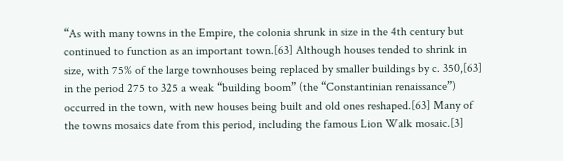“As with many towns in the Empire, the colonia shrunk in size in the 4th century but continued to function as an important town.[63] Although houses tended to shrink in size, with 75% of the large townhouses being replaced by smaller buildings by c. 350,[63] in the period 275 to 325 a weak “building boom” (the “Constantinian renaissance”) occurred in the town, with new houses being built and old ones reshaped.[63] Many of the towns mosaics date from this period, including the famous Lion Walk mosaic.[3]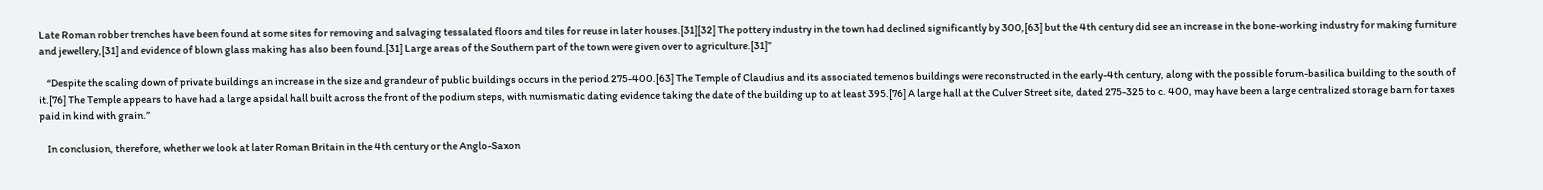Late Roman robber trenches have been found at some sites for removing and salvaging tessalated floors and tiles for reuse in later houses.[31][32] The pottery industry in the town had declined significantly by 300,[63] but the 4th century did see an increase in the bone-working industry for making furniture and jewellery,[31] and evidence of blown glass making has also been found.[31] Large areas of the Southern part of the town were given over to agriculture.[31]”

    “Despite the scaling down of private buildings an increase in the size and grandeur of public buildings occurs in the period 275-400.[63] The Temple of Claudius and its associated temenos buildings were reconstructed in the early-4th century, along with the possible forum-basilica building to the south of it.[76] The Temple appears to have had a large apsidal hall built across the front of the podium steps, with numismatic dating evidence taking the date of the building up to at least 395.[76] A large hall at the Culver Street site, dated 275-325 to c. 400, may have been a large centralized storage barn for taxes paid in kind with grain.”

    In conclusion, therefore, whether we look at later Roman Britain in the 4th century or the Anglo-Saxon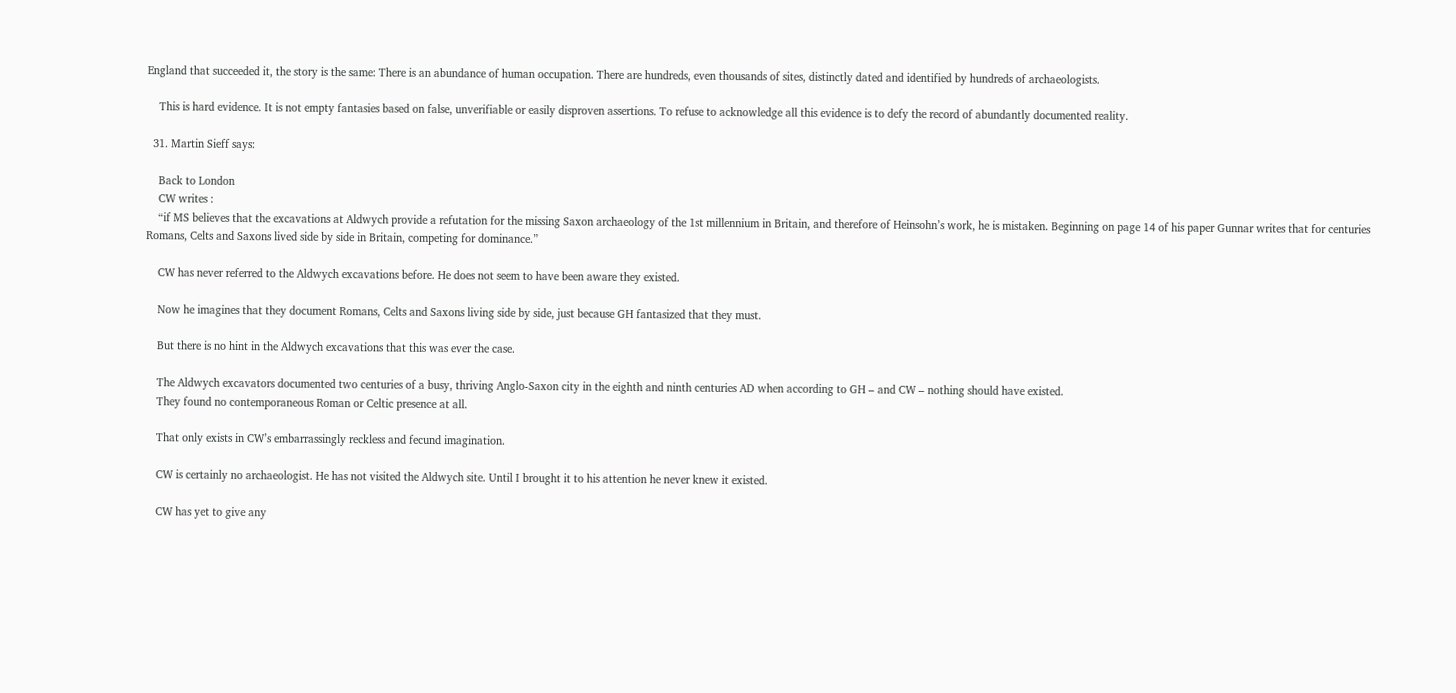England that succeeded it, the story is the same: There is an abundance of human occupation. There are hundreds, even thousands of sites, distinctly dated and identified by hundreds of archaeologists.

    This is hard evidence. It is not empty fantasies based on false, unverifiable or easily disproven assertions. To refuse to acknowledge all this evidence is to defy the record of abundantly documented reality.

  31. Martin Sieff says:

    Back to London
    CW writes :
    “if MS believes that the excavations at Aldwych provide a refutation for the missing Saxon archaeology of the 1st millennium in Britain, and therefore of Heinsohn’s work, he is mistaken. Beginning on page 14 of his paper Gunnar writes that for centuries Romans, Celts and Saxons lived side by side in Britain, competing for dominance.”

    CW has never referred to the Aldwych excavations before. He does not seem to have been aware they existed.

    Now he imagines that they document Romans, Celts and Saxons living side by side, just because GH fantasized that they must.

    But there is no hint in the Aldwych excavations that this was ever the case.

    The Aldwych excavators documented two centuries of a busy, thriving Anglo-Saxon city in the eighth and ninth centuries AD when according to GH – and CW – nothing should have existed.
    They found no contemporaneous Roman or Celtic presence at all.

    That only exists in CW’s embarrassingly reckless and fecund imagination.

    CW is certainly no archaeologist. He has not visited the Aldwych site. Until I brought it to his attention he never knew it existed.

    CW has yet to give any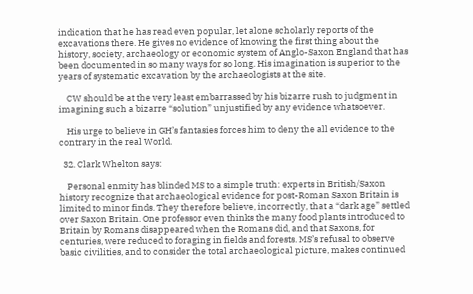indication that he has read even popular, let alone scholarly reports of the excavations there. He gives no evidence of knowing the first thing about the history, society, archaeology or economic system of Anglo-Saxon England that has been documented in so many ways for so long. His imagination is superior to the years of systematic excavation by the archaeologists at the site.

    CW should be at the very least embarrassed by his bizarre rush to judgment in imagining such a bizarre “solution” unjustified by any evidence whatsoever.

    His urge to believe in GH’s fantasies forces him to deny the all evidence to the contrary in the real World.

  32. Clark Whelton says:

    Personal enmity has blinded MS to a simple truth: experts in British/Saxon history recognize that archaeological evidence for post-Roman Saxon Britain is limited to minor finds. They therefore believe, incorrectly, that a “dark age” settled over Saxon Britain. One professor even thinks the many food plants introduced to Britain by Romans disappeared when the Romans did, and that Saxons, for centuries, were reduced to foraging in fields and forests. MS’s refusal to observe basic civilities, and to consider the total archaeological picture, makes continued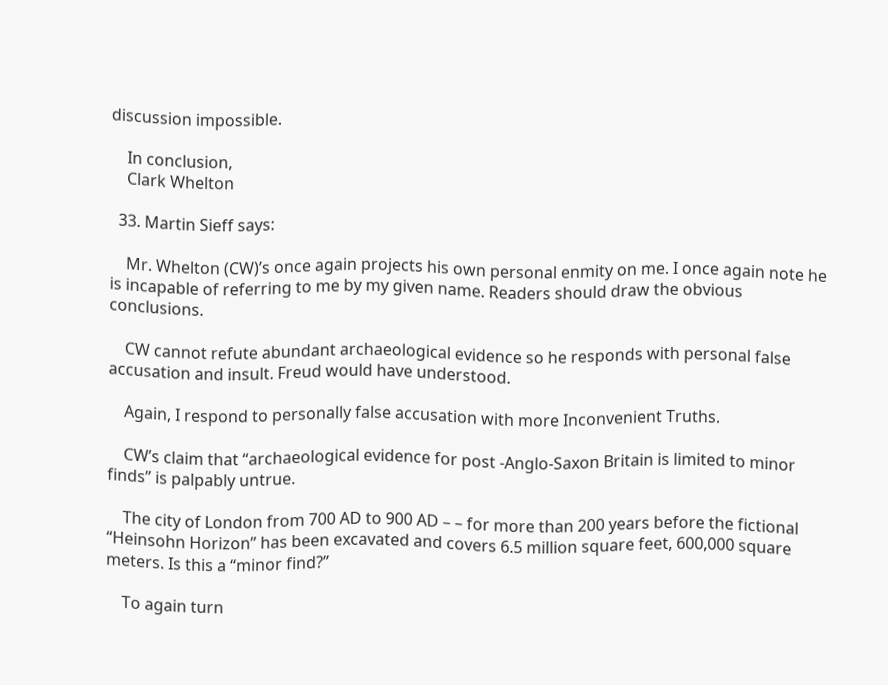discussion impossible.

    In conclusion,
    Clark Whelton

  33. Martin Sieff says:

    Mr. Whelton (CW)’s once again projects his own personal enmity on me. I once again note he is incapable of referring to me by my given name. Readers should draw the obvious conclusions.

    CW cannot refute abundant archaeological evidence so he responds with personal false accusation and insult. Freud would have understood.

    Again, I respond to personally false accusation with more Inconvenient Truths.

    CW’s claim that “archaeological evidence for post -Anglo-Saxon Britain is limited to minor finds” is palpably untrue.

    The city of London from 700 AD to 900 AD – – for more than 200 years before the fictional “Heinsohn Horizon” has been excavated and covers 6.5 million square feet, 600,000 square meters. Is this a “minor find?”

    To again turn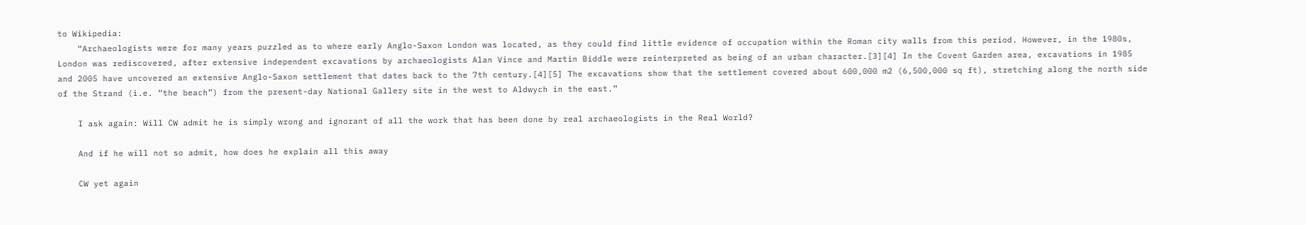to Wikipedia:
    “Archaeologists were for many years puzzled as to where early Anglo-Saxon London was located, as they could find little evidence of occupation within the Roman city walls from this period. However, in the 1980s, London was rediscovered, after extensive independent excavations by archaeologists Alan Vince and Martin Biddle were reinterpreted as being of an urban character.[3][4] In the Covent Garden area, excavations in 1985 and 2005 have uncovered an extensive Anglo-Saxon settlement that dates back to the 7th century.[4][5] The excavations show that the settlement covered about 600,000 m2 (6,500,000 sq ft), stretching along the north side of the Strand (i.e. “the beach”) from the present-day National Gallery site in the west to Aldwych in the east.”

    I ask again: Will CW admit he is simply wrong and ignorant of all the work that has been done by real archaeologists in the Real World?

    And if he will not so admit, how does he explain all this away

    CW yet again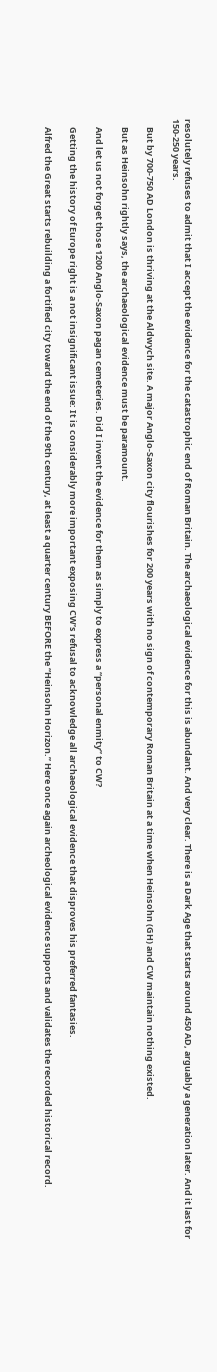resolutely refuses to admit that I accept the evidence for the catastrophic end of Roman Britain. The archaeological evidence for this is abundant. And very clear. There is a Dark Age that starts around 450 AD, arguably a generation later. And it last for 150-250 years.

    But by 700-750 AD London is thriving at the Aldwych site. A major Anglo-Saxon city flourishes for 200 years with no sign of contemporary Roman Britain at a time when Heinsohn (GH) and CW maintain nothing existed.

    But as Heinsohn rightly says, the archaeological evidence must be paramount.

    And let us not forget those 1200 Anglo-Saxon pagan cemeteries. Did I invent the evidence for them as simply to express a “personal enmity” to CW?

    Getting the history of Europe right is a not insignificant issue: It is considerably more important exposing CW’s refusal to acknowledge all archaeological evidence that disproves his preferred fantasies.

    Alfred the Great starts rebuilding a fortified city toward the end of the 9th century, at least a quarter century BEFORE the “Heinsohn Horizon.” Here once again archeological evidence supports and validates the recorded historical record.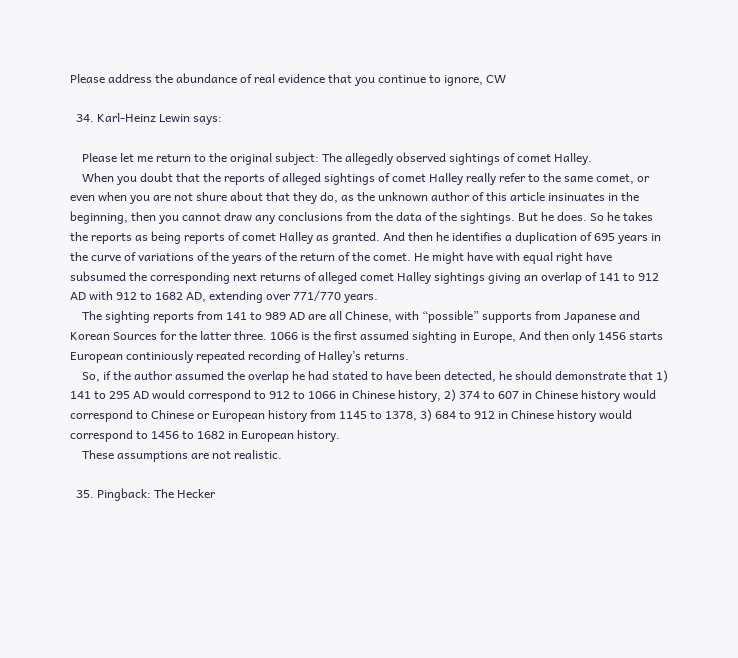Please address the abundance of real evidence that you continue to ignore, CW

  34. Karl-Heinz Lewin says:

    Please let me return to the original subject: The allegedly observed sightings of comet Halley.
    When you doubt that the reports of alleged sightings of comet Halley really refer to the same comet, or even when you are not shure about that they do, as the unknown author of this article insinuates in the beginning, then you cannot draw any conclusions from the data of the sightings. But he does. So he takes the reports as being reports of comet Halley as granted. And then he identifies a duplication of 695 years in the curve of variations of the years of the return of the comet. He might have with equal right have subsumed the corresponding next returns of alleged comet Halley sightings giving an overlap of 141 to 912 AD with 912 to 1682 AD, extending over 771/770 years.
    The sighting reports from 141 to 989 AD are all Chinese, with “possible” supports from Japanese and Korean Sources for the latter three. 1066 is the first assumed sighting in Europe, And then only 1456 starts European continiously repeated recording of Halley’s returns.
    So, if the author assumed the overlap he had stated to have been detected, he should demonstrate that 1) 141 to 295 AD would correspond to 912 to 1066 in Chinese history, 2) 374 to 607 in Chinese history would correspond to Chinese or European history from 1145 to 1378, 3) 684 to 912 in Chinese history would correspond to 1456 to 1682 in European history.
    These assumptions are not realistic.

  35. Pingback: The Hecker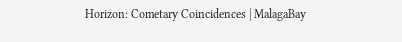Horizon: Cometary Coincidences | MalagaBay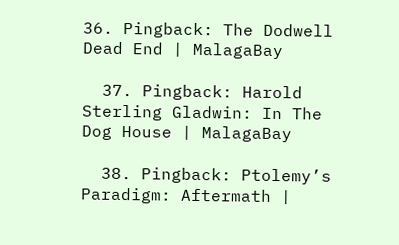36. Pingback: The Dodwell Dead End | MalagaBay

  37. Pingback: Harold Sterling Gladwin: In The Dog House | MalagaBay

  38. Pingback: Ptolemy’s Paradigm: Aftermath |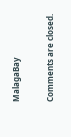MalagaBay

Comments are closed.